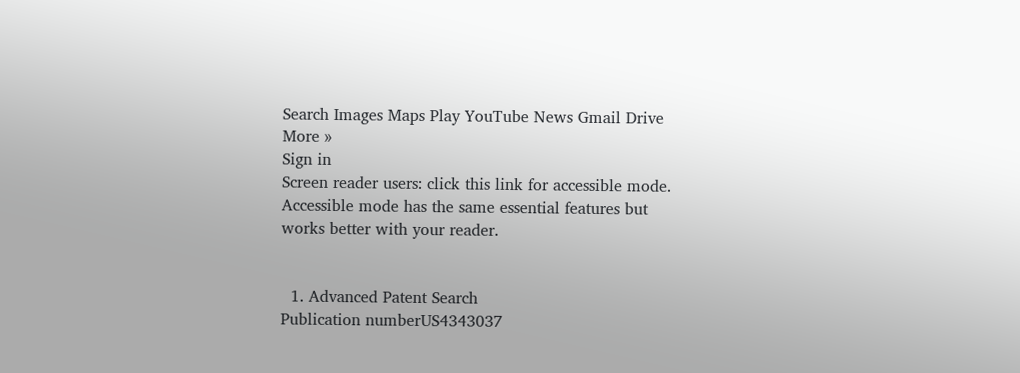Search Images Maps Play YouTube News Gmail Drive More »
Sign in
Screen reader users: click this link for accessible mode. Accessible mode has the same essential features but works better with your reader.


  1. Advanced Patent Search
Publication numberUS4343037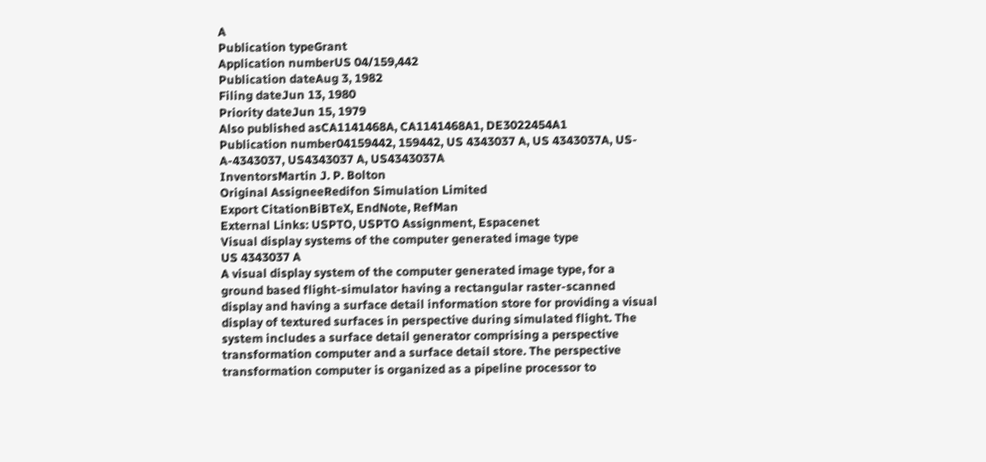A
Publication typeGrant
Application numberUS 04/159,442
Publication dateAug 3, 1982
Filing dateJun 13, 1980
Priority dateJun 15, 1979
Also published asCA1141468A, CA1141468A1, DE3022454A1
Publication number04159442, 159442, US 4343037 A, US 4343037A, US-A-4343037, US4343037 A, US4343037A
InventorsMartin J. P. Bolton
Original AssigneeRedifon Simulation Limited
Export CitationBiBTeX, EndNote, RefMan
External Links: USPTO, USPTO Assignment, Espacenet
Visual display systems of the computer generated image type
US 4343037 A
A visual display system of the computer generated image type, for a ground based flight-simulator having a rectangular raster-scanned display and having a surface detail information store for providing a visual display of textured surfaces in perspective during simulated flight. The system includes a surface detail generator comprising a perspective transformation computer and a surface detail store. The perspective transformation computer is organized as a pipeline processor to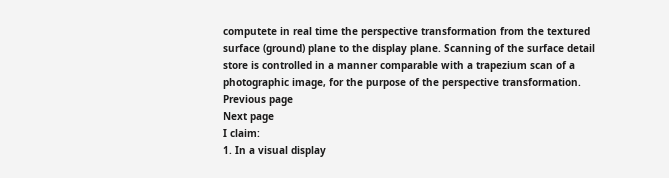computete in real time the perspective transformation from the textured surface (ground) plane to the display plane. Scanning of the surface detail store is controlled in a manner comparable with a trapezium scan of a photographic image, for the purpose of the perspective transformation.
Previous page
Next page
I claim:
1. In a visual display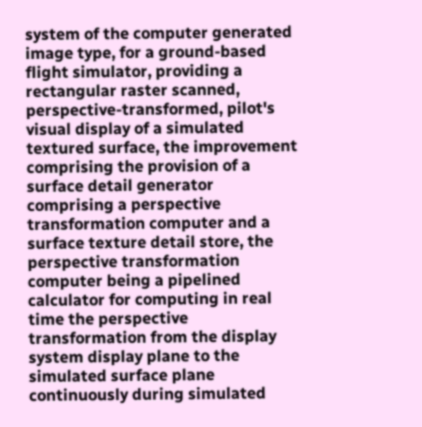system of the computer generated image type, for a ground-based flight simulator, providing a rectangular raster scanned, perspective-transformed, pilot's visual display of a simulated textured surface, the improvement comprising the provision of a surface detail generator comprising a perspective transformation computer and a surface texture detail store, the perspective transformation computer being a pipelined calculator for computing in real time the perspective transformation from the display system display plane to the simulated surface plane continuously during simulated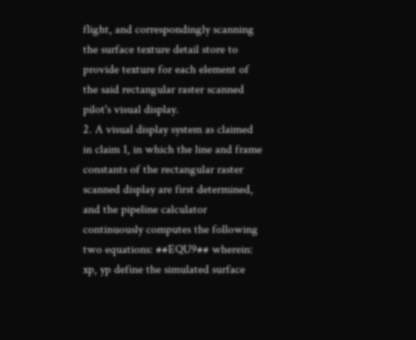flight, and correspondingly scanning the surface texture detail store to provide texture for each element of the said rectangular raster scanned pilot's visual display.
2. A visual display system as claimed in claim 1, in which the line and frame constants of the rectangular raster scanned display are first determined, and the pipeline calculator continuously computes the following two equations: ##EQU9## wherein: xp, yp define the simulated surface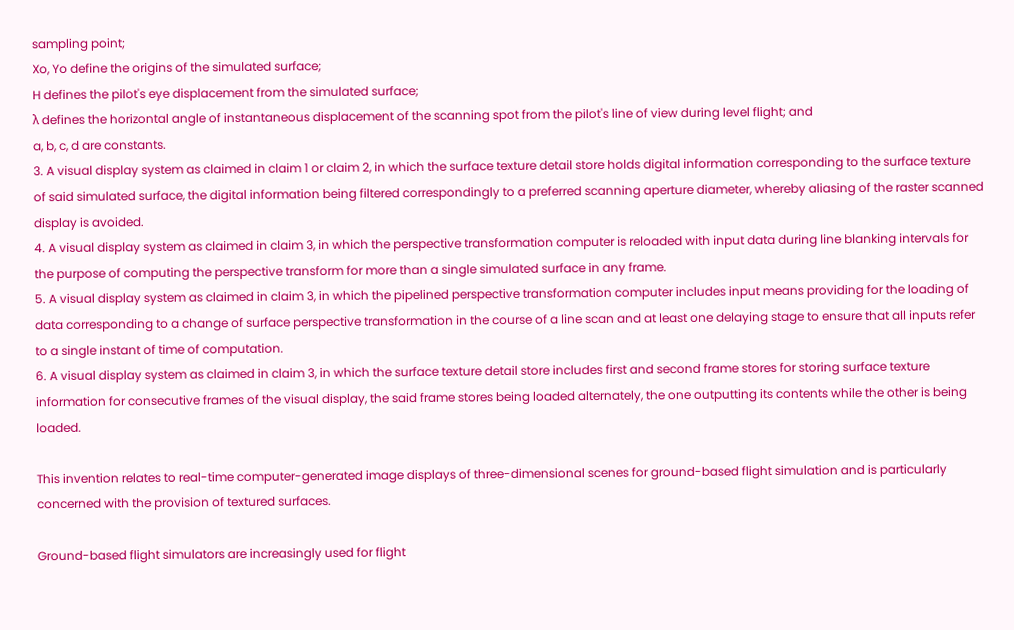sampling point;
Xo, Yo define the origins of the simulated surface;
H defines the pilot's eye displacement from the simulated surface;
λ defines the horizontal angle of instantaneous displacement of the scanning spot from the pilot's line of view during level flight; and
a, b, c, d are constants.
3. A visual display system as claimed in claim 1 or claim 2, in which the surface texture detail store holds digital information corresponding to the surface texture of said simulated surface, the digital information being filtered correspondingly to a preferred scanning aperture diameter, whereby aliasing of the raster scanned display is avoided.
4. A visual display system as claimed in claim 3, in which the perspective transformation computer is reloaded with input data during line blanking intervals for the purpose of computing the perspective transform for more than a single simulated surface in any frame.
5. A visual display system as claimed in claim 3, in which the pipelined perspective transformation computer includes input means providing for the loading of data corresponding to a change of surface perspective transformation in the course of a line scan and at least one delaying stage to ensure that all inputs refer to a single instant of time of computation.
6. A visual display system as claimed in claim 3, in which the surface texture detail store includes first and second frame stores for storing surface texture information for consecutive frames of the visual display, the said frame stores being loaded alternately, the one outputting its contents while the other is being loaded.

This invention relates to real-time computer-generated image displays of three-dimensional scenes for ground-based flight simulation and is particularly concerned with the provision of textured surfaces.

Ground-based flight simulators are increasingly used for flight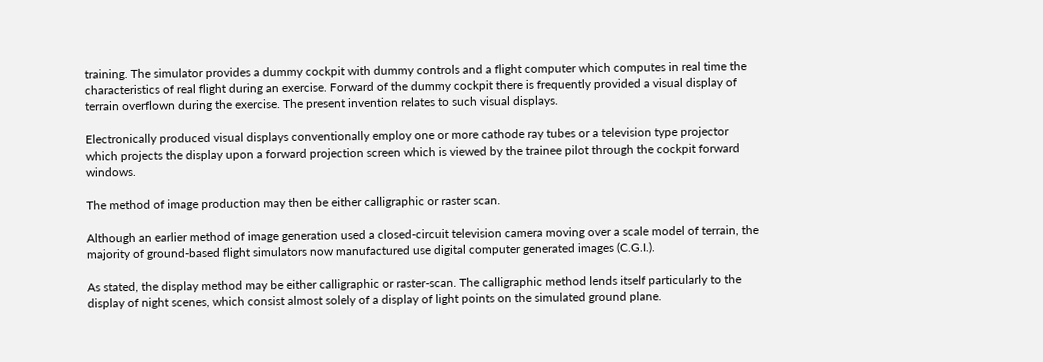training. The simulator provides a dummy cockpit with dummy controls and a flight computer which computes in real time the characteristics of real flight during an exercise. Forward of the dummy cockpit there is frequently provided a visual display of terrain overflown during the exercise. The present invention relates to such visual displays.

Electronically produced visual displays conventionally employ one or more cathode ray tubes or a television type projector which projects the display upon a forward projection screen which is viewed by the trainee pilot through the cockpit forward windows.

The method of image production may then be either calligraphic or raster scan.

Although an earlier method of image generation used a closed-circuit television camera moving over a scale model of terrain, the majority of ground-based flight simulators now manufactured use digital computer generated images (C.G.I.).

As stated, the display method may be either calligraphic or raster-scan. The calligraphic method lends itself particularly to the display of night scenes, which consist almost solely of a display of light points on the simulated ground plane.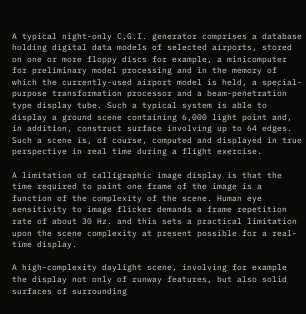A typical night-only C.G.I. generator comprises a database holding digital data models of selected airports, stored on one or more floppy discs for example, a minicomputer for preliminary model processing and in the memory of which the currently-used airport model is held, a special-purpose transformation processor and a beam-penetration type display tube. Such a typical system is able to display a ground scene containing 6,000 light point and, in addition, construct surface involving up to 64 edges. Such a scene is, of course, computed and displayed in true perspective in real time during a flight exercise.

A limitation of calligraphic image display is that the time required to paint one frame of the image is a function of the complexity of the scene. Human eye sensitivity to image flicker demands a frame repetition rate of about 30 Hz. and this sets a practical limitation upon the scene complexity at present possible for a real-time display.

A high-complexity daylight scene, involving for example the display not only of runway features, but also solid surfaces of surrounding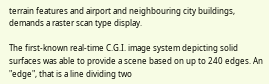terrain features and airport and neighbouring city buildings, demands a raster scan type display.

The first-known real-time C.G.I. image system depicting solid surfaces was able to provide a scene based on up to 240 edges. An "edge", that is a line dividing two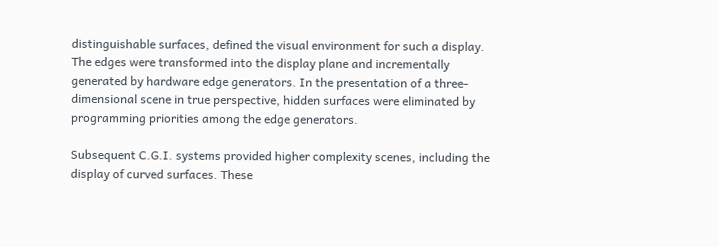distinguishable surfaces, defined the visual environment for such a display. The edges were transformed into the display plane and incrementally generated by hardware edge generators. In the presentation of a three-dimensional scene in true perspective, hidden surfaces were eliminated by programming priorities among the edge generators.

Subsequent C.G.I. systems provided higher complexity scenes, including the display of curved surfaces. These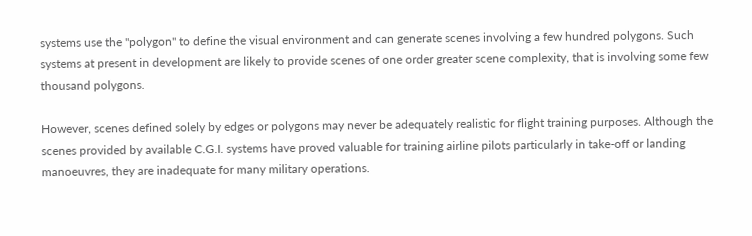systems use the "polygon" to define the visual environment and can generate scenes involving a few hundred polygons. Such systems at present in development are likely to provide scenes of one order greater scene complexity, that is involving some few thousand polygons.

However, scenes defined solely by edges or polygons may never be adequately realistic for flight training purposes. Although the scenes provided by available C.G.I. systems have proved valuable for training airline pilots particularly in take-off or landing manoeuvres, they are inadequate for many military operations.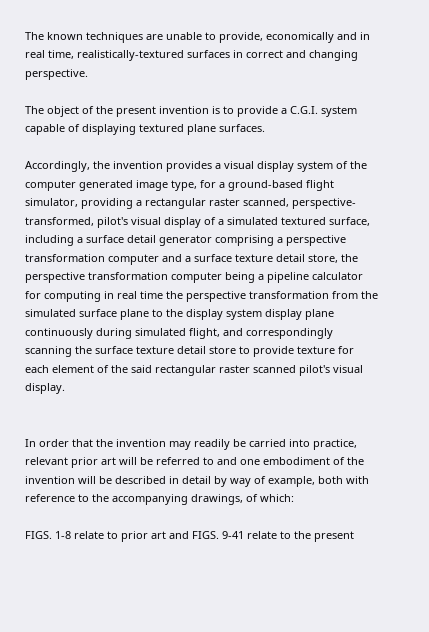The known techniques are unable to provide, economically and in real time, realistically-textured surfaces in correct and changing perspective.

The object of the present invention is to provide a C.G.I. system capable of displaying textured plane surfaces.

Accordingly, the invention provides a visual display system of the computer generated image type, for a ground-based flight simulator, providing a rectangular raster scanned, perspective-transformed, pilot's visual display of a simulated textured surface, including a surface detail generator comprising a perspective transformation computer and a surface texture detail store, the perspective transformation computer being a pipeline calculator for computing in real time the perspective transformation from the simulated surface plane to the display system display plane continuously during simulated flight, and correspondingly scanning the surface texture detail store to provide texture for each element of the said rectangular raster scanned pilot's visual display.


In order that the invention may readily be carried into practice, relevant prior art will be referred to and one embodiment of the invention will be described in detail by way of example, both with reference to the accompanying drawings, of which:

FIGS. 1-8 relate to prior art and FIGS. 9-41 relate to the present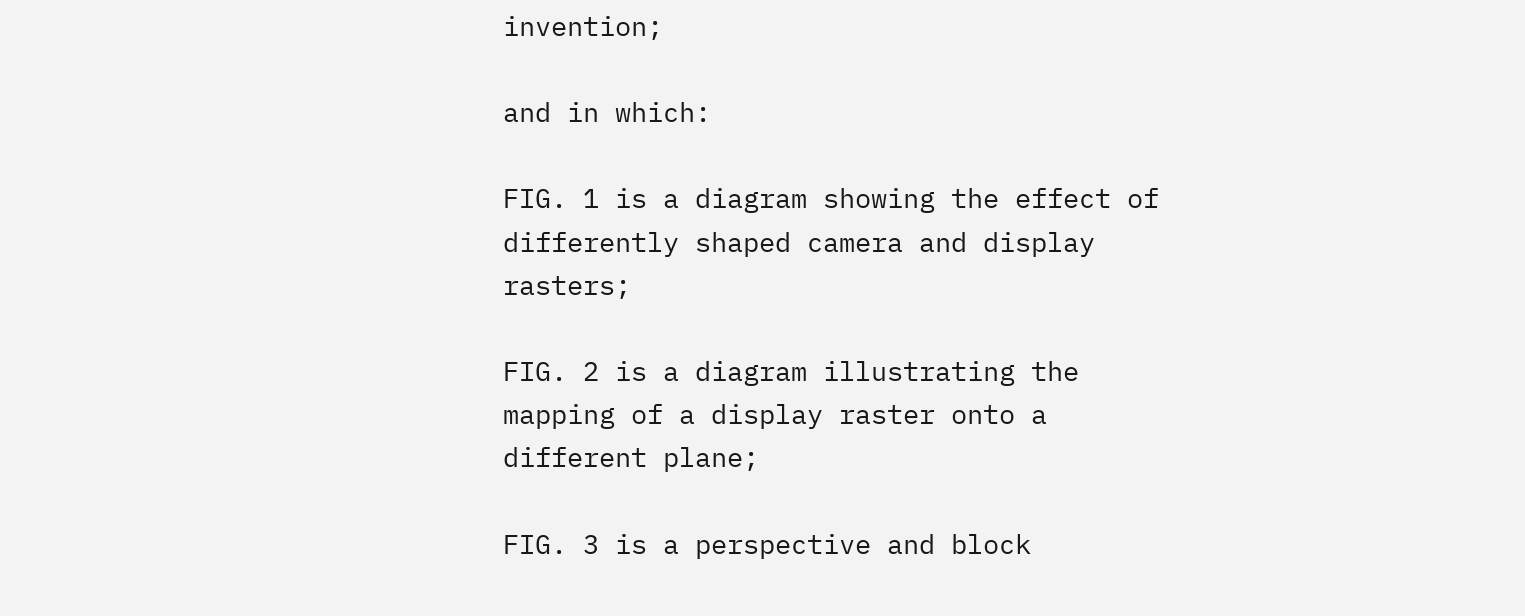invention;

and in which:

FIG. 1 is a diagram showing the effect of differently shaped camera and display rasters;

FIG. 2 is a diagram illustrating the mapping of a display raster onto a different plane;

FIG. 3 is a perspective and block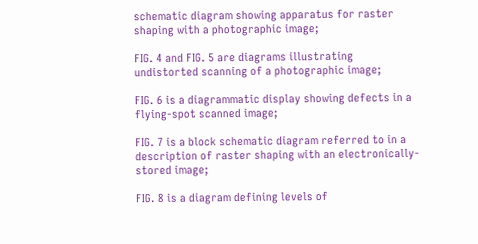schematic diagram showing apparatus for raster shaping with a photographic image;

FIG. 4 and FIG. 5 are diagrams illustrating undistorted scanning of a photographic image;

FIG. 6 is a diagrammatic display showing defects in a flying-spot scanned image;

FIG. 7 is a block schematic diagram referred to in a description of raster shaping with an electronically-stored image;

FIG. 8 is a diagram defining levels of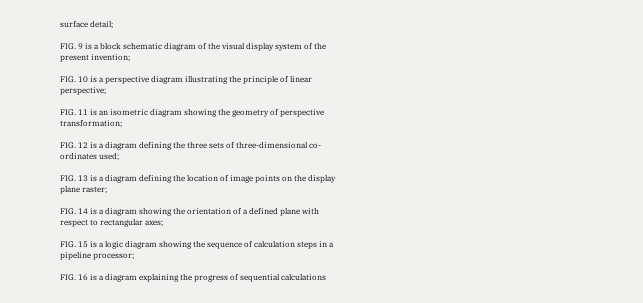surface detail;

FIG. 9 is a block schematic diagram of the visual display system of the present invention;

FIG. 10 is a perspective diagram illustrating the principle of linear perspective;

FIG. 11 is an isometric diagram showing the geometry of perspective transformation;

FIG. 12 is a diagram defining the three sets of three-dimensional co-ordinates used;

FIG. 13 is a diagram defining the location of image points on the display plane raster;

FIG. 14 is a diagram showing the orientation of a defined plane with respect to rectangular axes;

FIG. 15 is a logic diagram showing the sequence of calculation steps in a pipeline processor;

FIG. 16 is a diagram explaining the progress of sequential calculations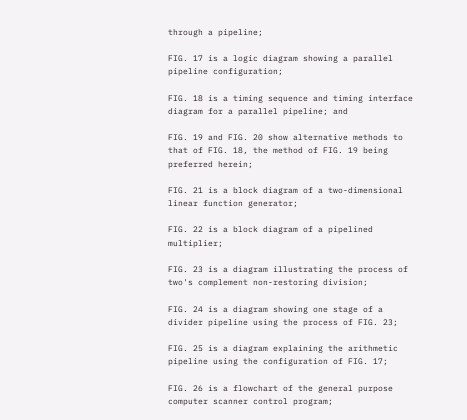through a pipeline;

FIG. 17 is a logic diagram showing a parallel pipeline configuration;

FIG. 18 is a timing sequence and timing interface diagram for a parallel pipeline; and

FIG. 19 and FIG. 20 show alternative methods to that of FIG. 18, the method of FIG. 19 being preferred herein;

FIG. 21 is a block diagram of a two-dimensional linear function generator;

FIG. 22 is a block diagram of a pipelined multiplier;

FIG. 23 is a diagram illustrating the process of two's complement non-restoring division;

FIG. 24 is a diagram showing one stage of a divider pipeline using the process of FIG. 23;

FIG. 25 is a diagram explaining the arithmetic pipeline using the configuration of FIG. 17;

FIG. 26 is a flowchart of the general purpose computer scanner control program;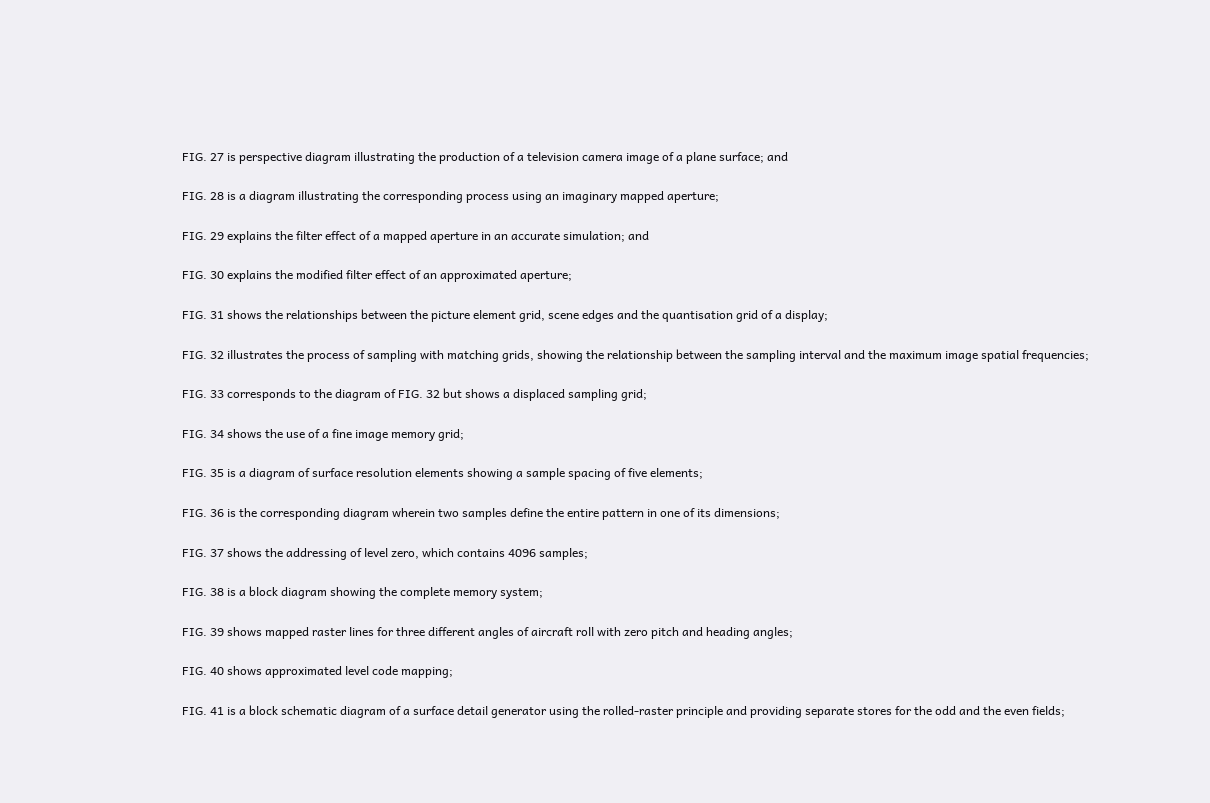FIG. 27 is perspective diagram illustrating the production of a television camera image of a plane surface; and

FIG. 28 is a diagram illustrating the corresponding process using an imaginary mapped aperture;

FIG. 29 explains the filter effect of a mapped aperture in an accurate simulation; and

FIG. 30 explains the modified filter effect of an approximated aperture;

FIG. 31 shows the relationships between the picture element grid, scene edges and the quantisation grid of a display;

FIG. 32 illustrates the process of sampling with matching grids, showing the relationship between the sampling interval and the maximum image spatial frequencies;

FIG. 33 corresponds to the diagram of FIG. 32 but shows a displaced sampling grid;

FIG. 34 shows the use of a fine image memory grid;

FIG. 35 is a diagram of surface resolution elements showing a sample spacing of five elements;

FIG. 36 is the corresponding diagram wherein two samples define the entire pattern in one of its dimensions;

FIG. 37 shows the addressing of level zero, which contains 4096 samples;

FIG. 38 is a block diagram showing the complete memory system;

FIG. 39 shows mapped raster lines for three different angles of aircraft roll with zero pitch and heading angles;

FIG. 40 shows approximated level code mapping;

FIG. 41 is a block schematic diagram of a surface detail generator using the rolled-raster principle and providing separate stores for the odd and the even fields;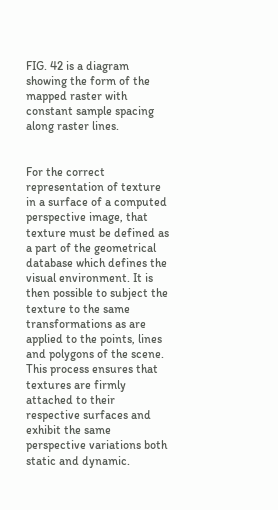FIG. 42 is a diagram showing the form of the mapped raster with constant sample spacing along raster lines.


For the correct representation of texture in a surface of a computed perspective image, that texture must be defined as a part of the geometrical database which defines the visual environment. It is then possible to subject the texture to the same transformations as are applied to the points, lines and polygons of the scene. This process ensures that textures are firmly attached to their respective surfaces and exhibit the same perspective variations both static and dynamic.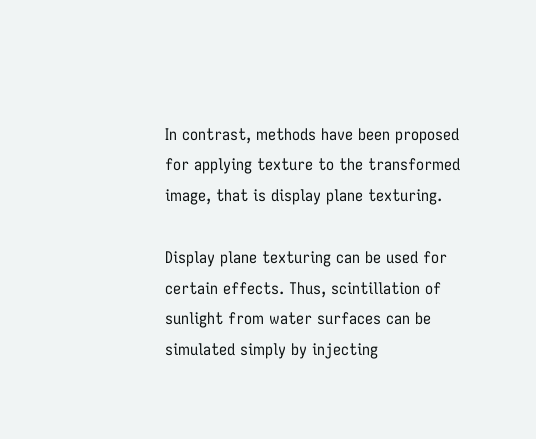In contrast, methods have been proposed for applying texture to the transformed image, that is display plane texturing.

Display plane texturing can be used for certain effects. Thus, scintillation of sunlight from water surfaces can be simulated simply by injecting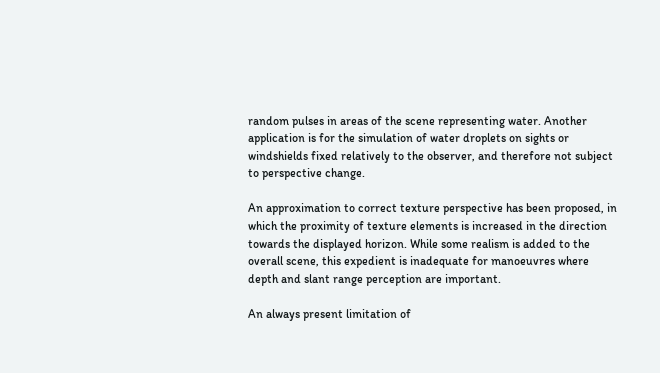random pulses in areas of the scene representing water. Another application is for the simulation of water droplets on sights or windshields fixed relatively to the observer, and therefore not subject to perspective change.

An approximation to correct texture perspective has been proposed, in which the proximity of texture elements is increased in the direction towards the displayed horizon. While some realism is added to the overall scene, this expedient is inadequate for manoeuvres where depth and slant range perception are important.

An always present limitation of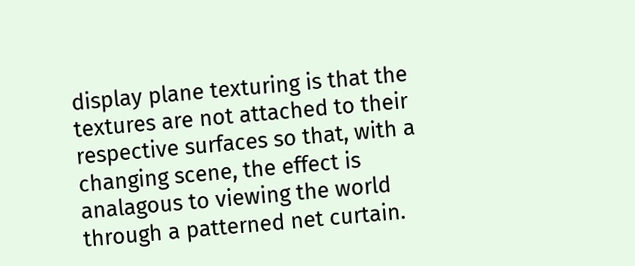display plane texturing is that the textures are not attached to their respective surfaces so that, with a changing scene, the effect is analagous to viewing the world through a patterned net curtain.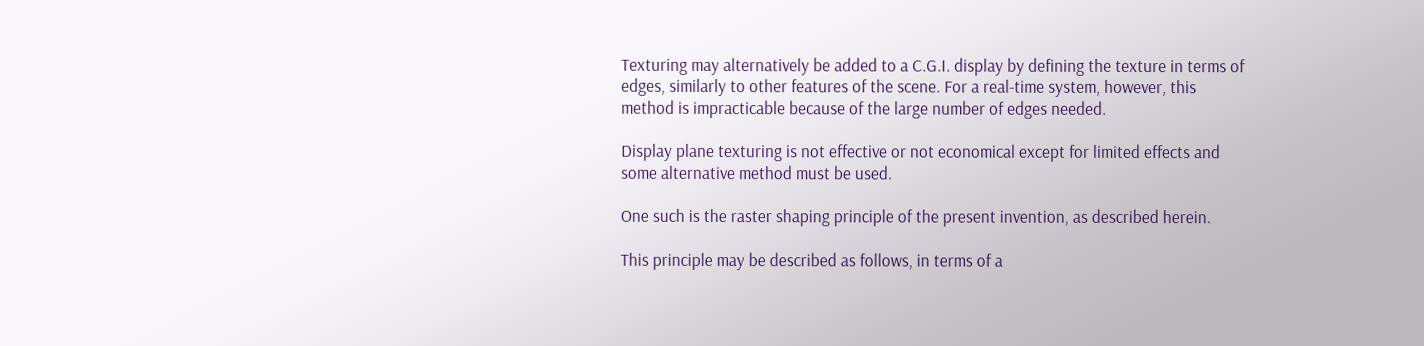Texturing may alternatively be added to a C.G.I. display by defining the texture in terms of edges, similarly to other features of the scene. For a real-time system, however, this method is impracticable because of the large number of edges needed.

Display plane texturing is not effective or not economical except for limited effects and some alternative method must be used.

One such is the raster shaping principle of the present invention, as described herein.

This principle may be described as follows, in terms of a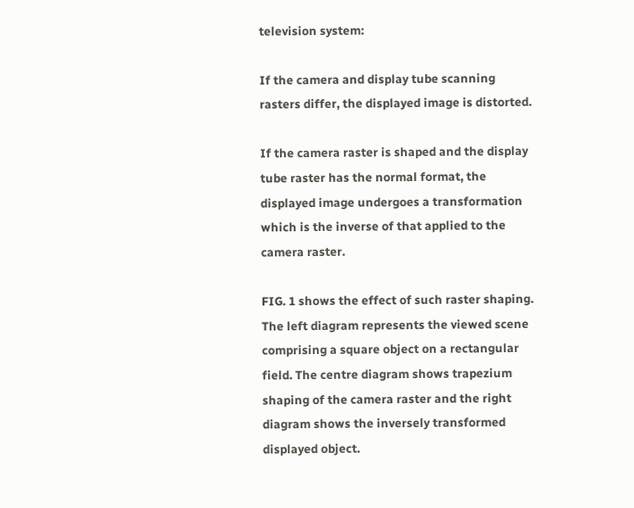television system:

If the camera and display tube scanning rasters differ, the displayed image is distorted.

If the camera raster is shaped and the display tube raster has the normal format, the displayed image undergoes a transformation which is the inverse of that applied to the camera raster.

FIG. 1 shows the effect of such raster shaping. The left diagram represents the viewed scene comprising a square object on a rectangular field. The centre diagram shows trapezium shaping of the camera raster and the right diagram shows the inversely transformed displayed object.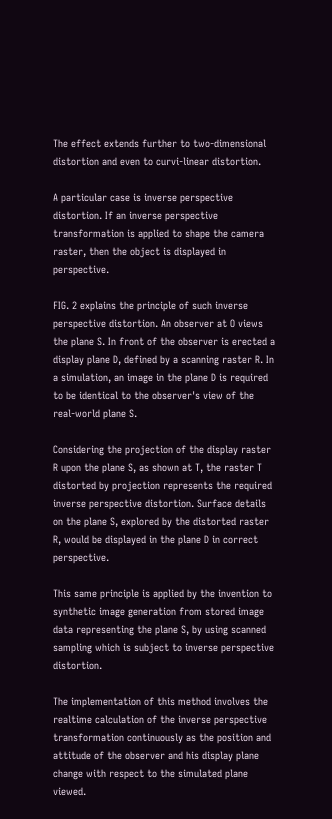The effect extends further to two-dimensional distortion and even to curvi-linear distortion.

A particular case is inverse perspective distortion. If an inverse perspective transformation is applied to shape the camera raster, then the object is displayed in perspective.

FIG. 2 explains the principle of such inverse perspective distortion. An observer at O views the plane S. In front of the observer is erected a display plane D, defined by a scanning raster R. In a simulation, an image in the plane D is required to be identical to the observer's view of the real-world plane S.

Considering the projection of the display raster R upon the plane S, as shown at T, the raster T distorted by projection represents the required inverse perspective distortion. Surface details on the plane S, explored by the distorted raster R, would be displayed in the plane D in correct perspective.

This same principle is applied by the invention to synthetic image generation from stored image data representing the plane S, by using scanned sampling which is subject to inverse perspective distortion.

The implementation of this method involves the realtime calculation of the inverse perspective transformation continuously as the position and attitude of the observer and his display plane change with respect to the simulated plane viewed.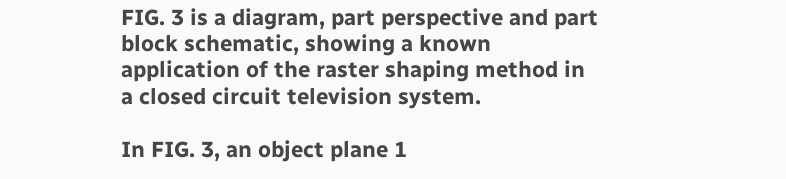FIG. 3 is a diagram, part perspective and part block schematic, showing a known application of the raster shaping method in a closed circuit television system.

In FIG. 3, an object plane 1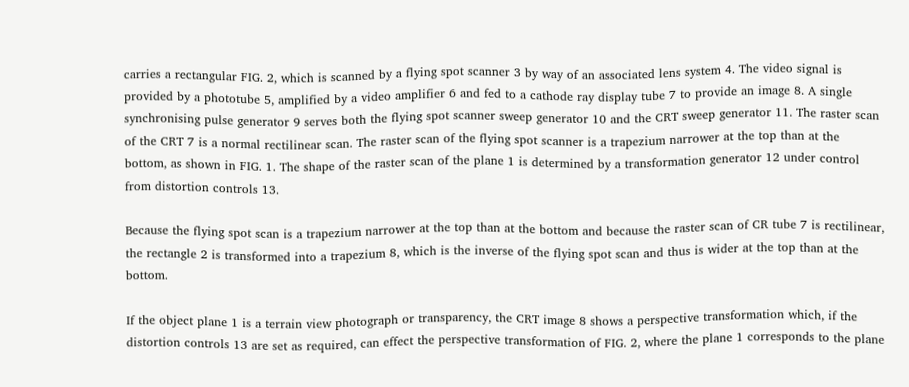carries a rectangular FIG. 2, which is scanned by a flying spot scanner 3 by way of an associated lens system 4. The video signal is provided by a phototube 5, amplified by a video amplifier 6 and fed to a cathode ray display tube 7 to provide an image 8. A single synchronising pulse generator 9 serves both the flying spot scanner sweep generator 10 and the CRT sweep generator 11. The raster scan of the CRT 7 is a normal rectilinear scan. The raster scan of the flying spot scanner is a trapezium narrower at the top than at the bottom, as shown in FIG. 1. The shape of the raster scan of the plane 1 is determined by a transformation generator 12 under control from distortion controls 13.

Because the flying spot scan is a trapezium narrower at the top than at the bottom and because the raster scan of CR tube 7 is rectilinear, the rectangle 2 is transformed into a trapezium 8, which is the inverse of the flying spot scan and thus is wider at the top than at the bottom.

If the object plane 1 is a terrain view photograph or transparency, the CRT image 8 shows a perspective transformation which, if the distortion controls 13 are set as required, can effect the perspective transformation of FIG. 2, where the plane 1 corresponds to the plane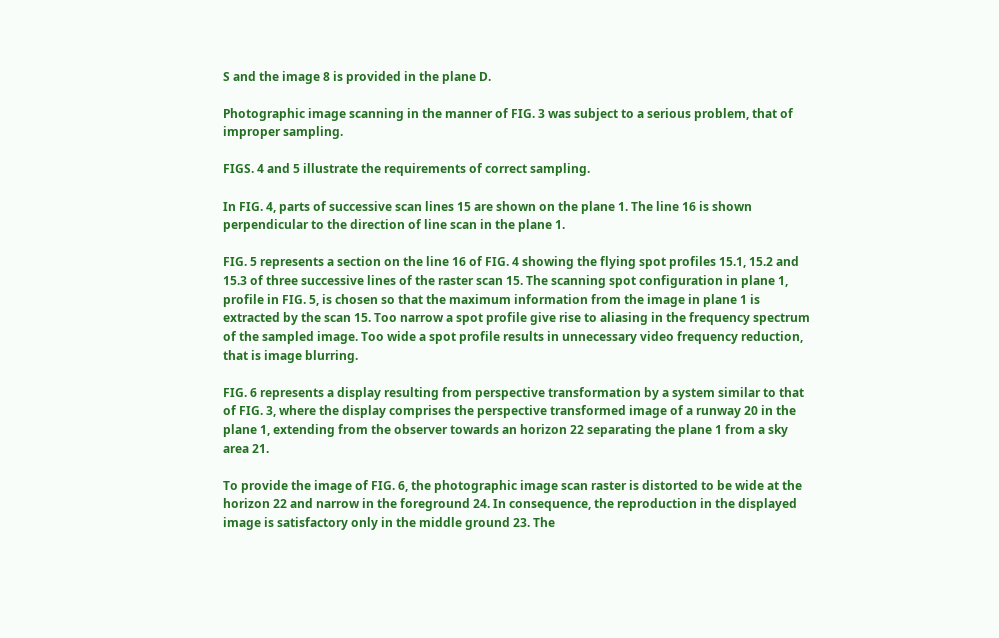S and the image 8 is provided in the plane D.

Photographic image scanning in the manner of FIG. 3 was subject to a serious problem, that of improper sampling.

FIGS. 4 and 5 illustrate the requirements of correct sampling.

In FIG. 4, parts of successive scan lines 15 are shown on the plane 1. The line 16 is shown perpendicular to the direction of line scan in the plane 1.

FIG. 5 represents a section on the line 16 of FIG. 4 showing the flying spot profiles 15.1, 15.2 and 15.3 of three successive lines of the raster scan 15. The scanning spot configuration in plane 1, profile in FIG. 5, is chosen so that the maximum information from the image in plane 1 is extracted by the scan 15. Too narrow a spot profile give rise to aliasing in the frequency spectrum of the sampled image. Too wide a spot profile results in unnecessary video frequency reduction, that is image blurring.

FIG. 6 represents a display resulting from perspective transformation by a system similar to that of FIG. 3, where the display comprises the perspective transformed image of a runway 20 in the plane 1, extending from the observer towards an horizon 22 separating the plane 1 from a sky area 21.

To provide the image of FIG. 6, the photographic image scan raster is distorted to be wide at the horizon 22 and narrow in the foreground 24. In consequence, the reproduction in the displayed image is satisfactory only in the middle ground 23. The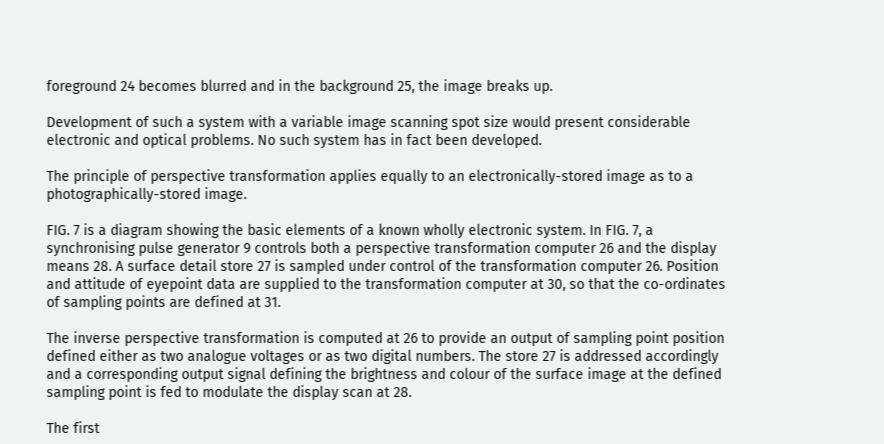foreground 24 becomes blurred and in the background 25, the image breaks up.

Development of such a system with a variable image scanning spot size would present considerable electronic and optical problems. No such system has in fact been developed.

The principle of perspective transformation applies equally to an electronically-stored image as to a photographically-stored image.

FIG. 7 is a diagram showing the basic elements of a known wholly electronic system. In FIG. 7, a synchronising pulse generator 9 controls both a perspective transformation computer 26 and the display means 28. A surface detail store 27 is sampled under control of the transformation computer 26. Position and attitude of eyepoint data are supplied to the transformation computer at 30, so that the co-ordinates of sampling points are defined at 31.

The inverse perspective transformation is computed at 26 to provide an output of sampling point position defined either as two analogue voltages or as two digital numbers. The store 27 is addressed accordingly and a corresponding output signal defining the brightness and colour of the surface image at the defined sampling point is fed to modulate the display scan at 28.

The first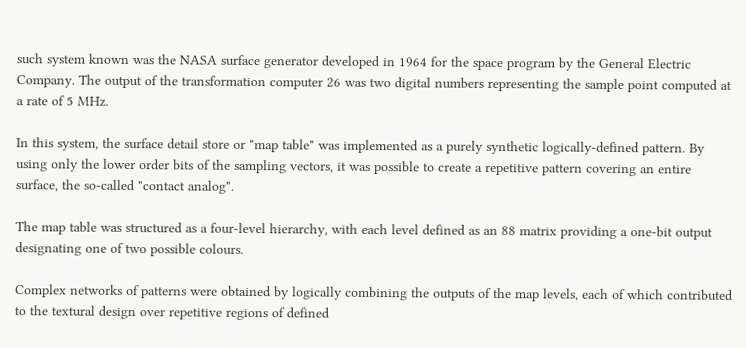such system known was the NASA surface generator developed in 1964 for the space program by the General Electric Company. The output of the transformation computer 26 was two digital numbers representing the sample point computed at a rate of 5 MHz.

In this system, the surface detail store or "map table" was implemented as a purely synthetic logically-defined pattern. By using only the lower order bits of the sampling vectors, it was possible to create a repetitive pattern covering an entire surface, the so-called "contact analog".

The map table was structured as a four-level hierarchy, with each level defined as an 88 matrix providing a one-bit output designating one of two possible colours.

Complex networks of patterns were obtained by logically combining the outputs of the map levels, each of which contributed to the textural design over repetitive regions of defined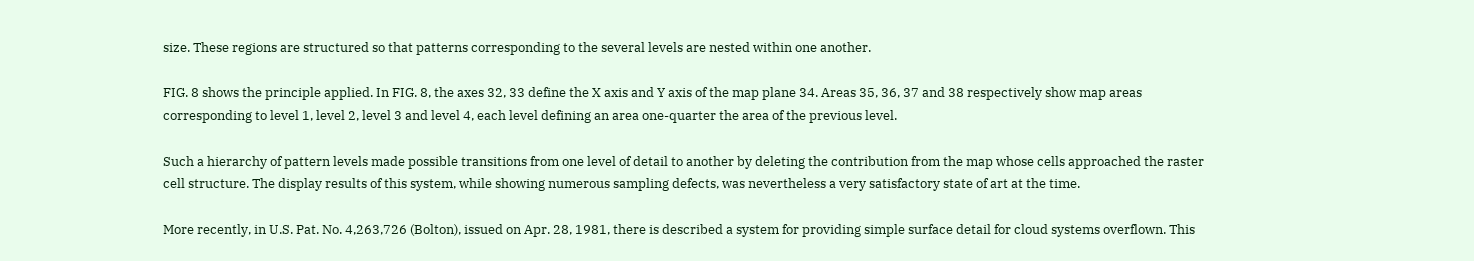size. These regions are structured so that patterns corresponding to the several levels are nested within one another.

FIG. 8 shows the principle applied. In FIG. 8, the axes 32, 33 define the X axis and Y axis of the map plane 34. Areas 35, 36, 37 and 38 respectively show map areas corresponding to level 1, level 2, level 3 and level 4, each level defining an area one-quarter the area of the previous level.

Such a hierarchy of pattern levels made possible transitions from one level of detail to another by deleting the contribution from the map whose cells approached the raster cell structure. The display results of this system, while showing numerous sampling defects, was nevertheless a very satisfactory state of art at the time.

More recently, in U.S. Pat. No. 4,263,726 (Bolton), issued on Apr. 28, 1981, there is described a system for providing simple surface detail for cloud systems overflown. This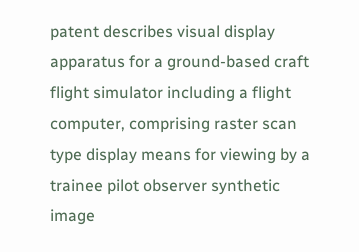patent describes visual display apparatus for a ground-based craft flight simulator including a flight computer, comprising raster scan type display means for viewing by a trainee pilot observer synthetic image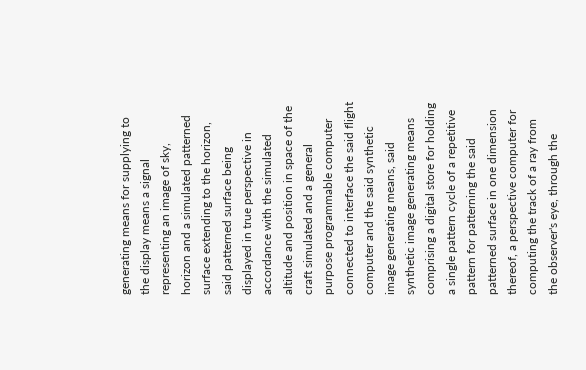generating means for supplying to the display means a signal representing an image of sky, horizon and a simulated patterned surface extending to the horizon, said patterned surface being displayed in true perspective in accordance with the simulated altitude and position in space of the craft simulated and a general purpose programmable computer connected to interface the said flight computer and the said synthetic image generating means, said synthetic image generating means comprising a digital store for holding a single pattern cycle of a repetitive pattern for patterning the said patterned surface in one dimension thereof, a perspective computer for computing the track of a ray from the observer's eye, through the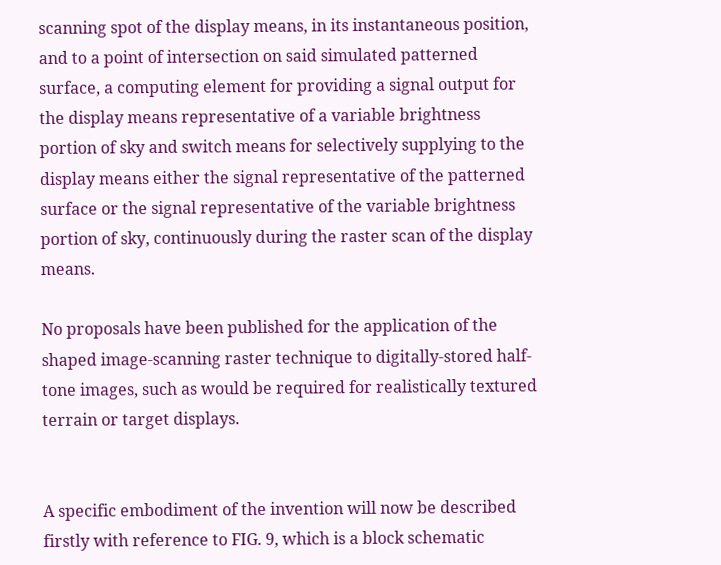scanning spot of the display means, in its instantaneous position, and to a point of intersection on said simulated patterned surface, a computing element for providing a signal output for the display means representative of a variable brightness portion of sky and switch means for selectively supplying to the display means either the signal representative of the patterned surface or the signal representative of the variable brightness portion of sky, continuously during the raster scan of the display means.

No proposals have been published for the application of the shaped image-scanning raster technique to digitally-stored half-tone images, such as would be required for realistically textured terrain or target displays.


A specific embodiment of the invention will now be described firstly with reference to FIG. 9, which is a block schematic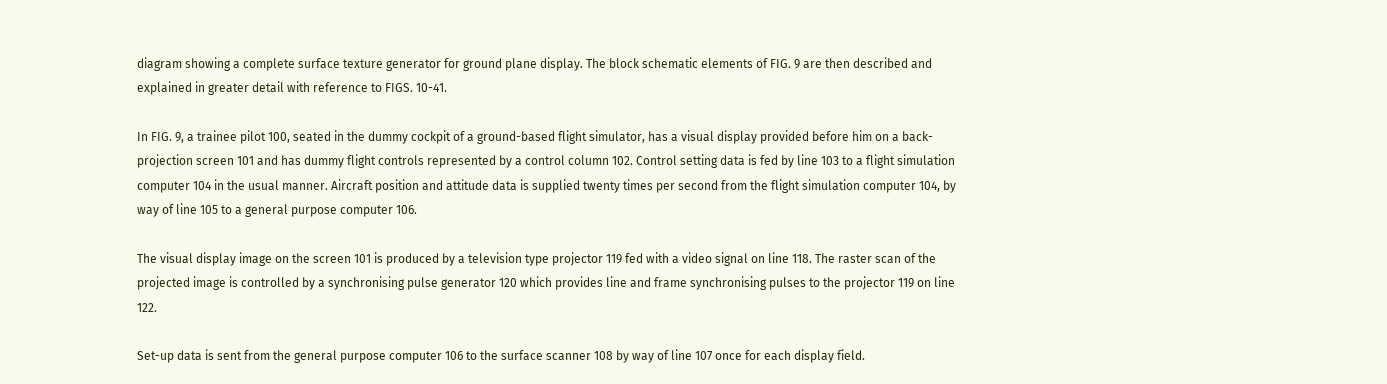diagram showing a complete surface texture generator for ground plane display. The block schematic elements of FIG. 9 are then described and explained in greater detail with reference to FIGS. 10-41.

In FIG. 9, a trainee pilot 100, seated in the dummy cockpit of a ground-based flight simulator, has a visual display provided before him on a back-projection screen 101 and has dummy flight controls represented by a control column 102. Control setting data is fed by line 103 to a flight simulation computer 104 in the usual manner. Aircraft position and attitude data is supplied twenty times per second from the flight simulation computer 104, by way of line 105 to a general purpose computer 106.

The visual display image on the screen 101 is produced by a television type projector 119 fed with a video signal on line 118. The raster scan of the projected image is controlled by a synchronising pulse generator 120 which provides line and frame synchronising pulses to the projector 119 on line 122.

Set-up data is sent from the general purpose computer 106 to the surface scanner 108 by way of line 107 once for each display field.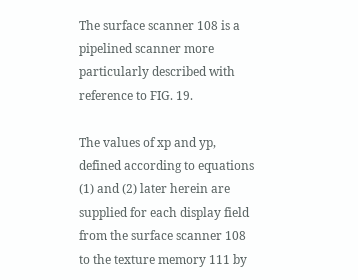The surface scanner 108 is a pipelined scanner more particularly described with reference to FIG. 19.

The values of xp and yp, defined according to equations (1) and (2) later herein are supplied for each display field from the surface scanner 108 to the texture memory 111 by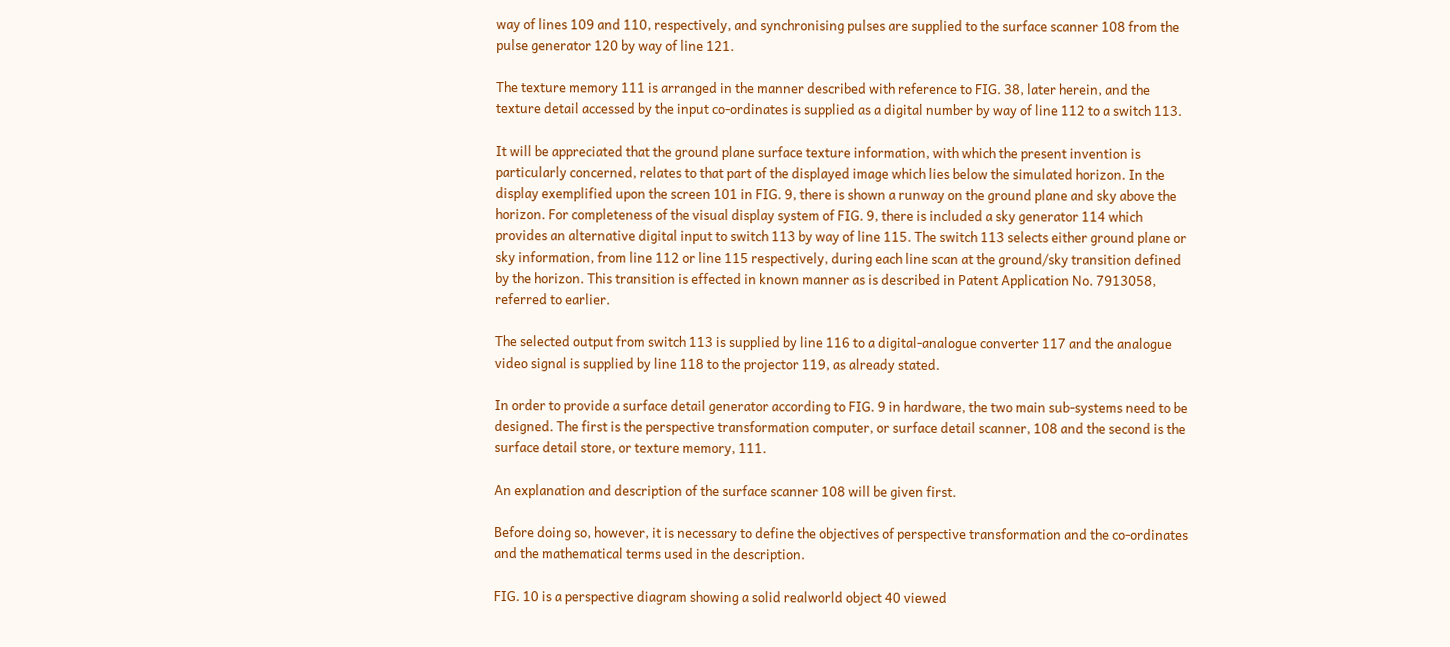way of lines 109 and 110, respectively, and synchronising pulses are supplied to the surface scanner 108 from the pulse generator 120 by way of line 121.

The texture memory 111 is arranged in the manner described with reference to FIG. 38, later herein, and the texture detail accessed by the input co-ordinates is supplied as a digital number by way of line 112 to a switch 113.

It will be appreciated that the ground plane surface texture information, with which the present invention is particularly concerned, relates to that part of the displayed image which lies below the simulated horizon. In the display exemplified upon the screen 101 in FIG. 9, there is shown a runway on the ground plane and sky above the horizon. For completeness of the visual display system of FIG. 9, there is included a sky generator 114 which provides an alternative digital input to switch 113 by way of line 115. The switch 113 selects either ground plane or sky information, from line 112 or line 115 respectively, during each line scan at the ground/sky transition defined by the horizon. This transition is effected in known manner as is described in Patent Application No. 7913058, referred to earlier.

The selected output from switch 113 is supplied by line 116 to a digital-analogue converter 117 and the analogue video signal is supplied by line 118 to the projector 119, as already stated.

In order to provide a surface detail generator according to FIG. 9 in hardware, the two main sub-systems need to be designed. The first is the perspective transformation computer, or surface detail scanner, 108 and the second is the surface detail store, or texture memory, 111.

An explanation and description of the surface scanner 108 will be given first.

Before doing so, however, it is necessary to define the objectives of perspective transformation and the co-ordinates and the mathematical terms used in the description.

FIG. 10 is a perspective diagram showing a solid realworld object 40 viewed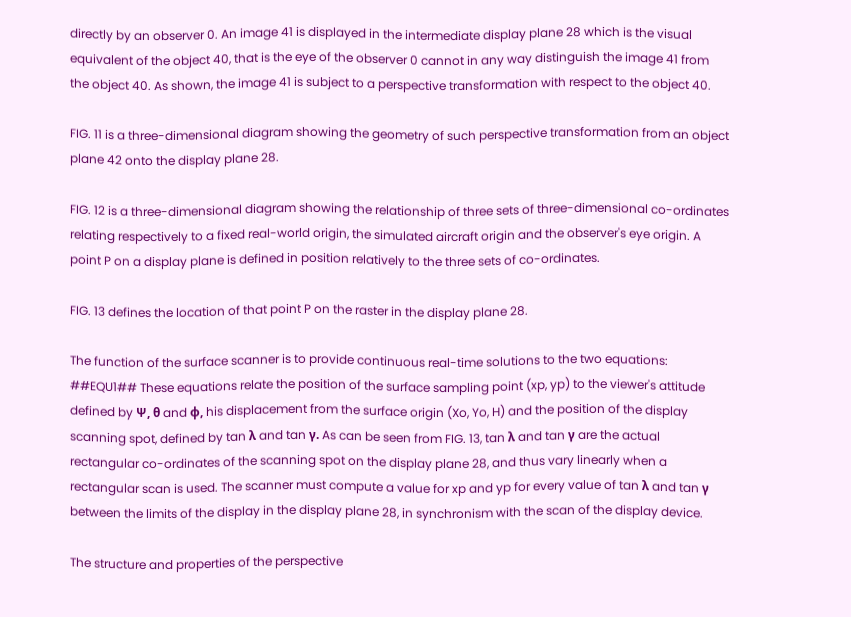directly by an observer 0. An image 41 is displayed in the intermediate display plane 28 which is the visual equivalent of the object 40, that is the eye of the observer 0 cannot in any way distinguish the image 41 from the object 40. As shown, the image 41 is subject to a perspective transformation with respect to the object 40.

FIG. 11 is a three-dimensional diagram showing the geometry of such perspective transformation from an object plane 42 onto the display plane 28.

FIG. 12 is a three-dimensional diagram showing the relationship of three sets of three-dimensional co-ordinates relating respectively to a fixed real-world origin, the simulated aircraft origin and the observer's eye origin. A point P on a display plane is defined in position relatively to the three sets of co-ordinates.

FIG. 13 defines the location of that point P on the raster in the display plane 28.

The function of the surface scanner is to provide continuous real-time solutions to the two equations: ##EQU1## These equations relate the position of the surface sampling point (xp, yp) to the viewer's attitude defined by Ψ, θ and φ, his displacement from the surface origin (Xo, Yo, H) and the position of the display scanning spot, defined by tan λ and tan γ. As can be seen from FIG. 13, tan λ and tan γ are the actual rectangular co-ordinates of the scanning spot on the display plane 28, and thus vary linearly when a rectangular scan is used. The scanner must compute a value for xp and yp for every value of tan λ and tan γ between the limits of the display in the display plane 28, in synchronism with the scan of the display device.

The structure and properties of the perspective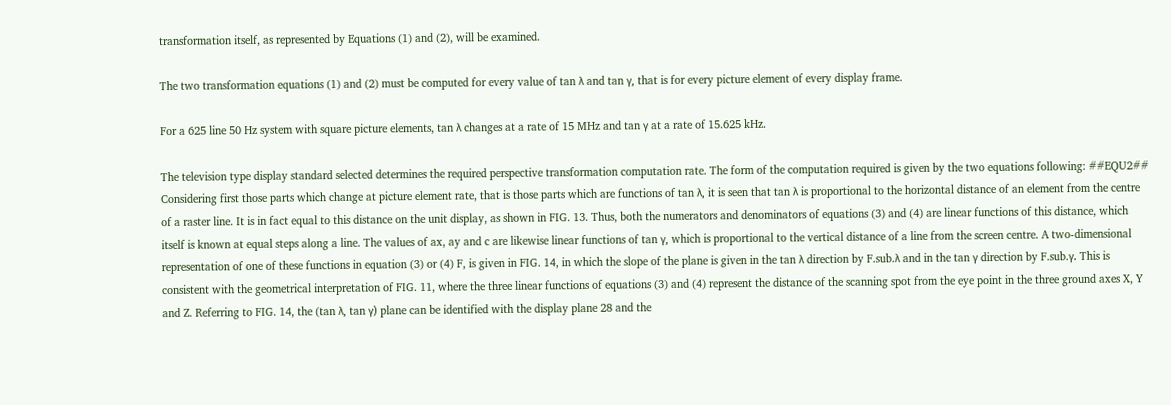transformation itself, as represented by Equations (1) and (2), will be examined.

The two transformation equations (1) and (2) must be computed for every value of tan λ and tan γ, that is for every picture element of every display frame.

For a 625 line 50 Hz system with square picture elements, tan λ changes at a rate of 15 MHz and tan γ at a rate of 15.625 kHz.

The television type display standard selected determines the required perspective transformation computation rate. The form of the computation required is given by the two equations following: ##EQU2## Considering first those parts which change at picture element rate, that is those parts which are functions of tan λ, it is seen that tan λ is proportional to the horizontal distance of an element from the centre of a raster line. It is in fact equal to this distance on the unit display, as shown in FIG. 13. Thus, both the numerators and denominators of equations (3) and (4) are linear functions of this distance, which itself is known at equal steps along a line. The values of ax, ay and c are likewise linear functions of tan γ, which is proportional to the vertical distance of a line from the screen centre. A two-dimensional representation of one of these functions in equation (3) or (4) F, is given in FIG. 14, in which the slope of the plane is given in the tan λ direction by F.sub.λ and in the tan γ direction by F.sub.γ. This is consistent with the geometrical interpretation of FIG. 11, where the three linear functions of equations (3) and (4) represent the distance of the scanning spot from the eye point in the three ground axes X, Y and Z. Referring to FIG. 14, the (tan λ, tan γ) plane can be identified with the display plane 28 and the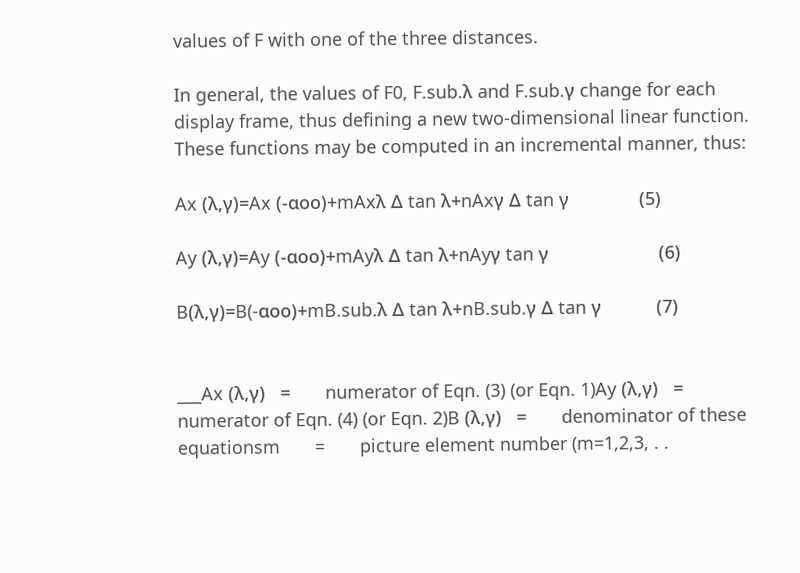values of F with one of the three distances.

In general, the values of F0, F.sub.λ and F.sub.γ change for each display frame, thus defining a new two-dimensional linear function. These functions may be computed in an incremental manner, thus:

Ax (λ,γ)=Ax (-αoo)+mAxλ Δ tan λ+nAxγ Δ tan γ              (5)

Ay (λ,γ)=Ay (-αoo)+mAyλ Δ tan λ+nAyγ tan γ                      (6)

B(λ,γ)=B(-αoo)+mB.sub.λ Δ tan λ+nB.sub.γ Δ tan γ           (7)


___Ax (λ,γ)   =       numerator of Eqn. (3) (or Eqn. 1)Ay (λ,γ)   =       numerator of Eqn. (4) (or Eqn. 2)B (λ,γ)   =       denominator of these equationsm       =       picture element number (m=1,2,3, . .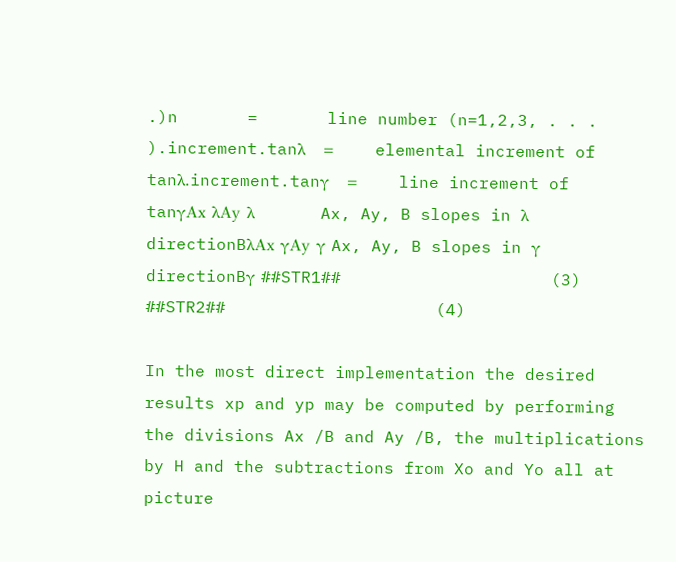.)n       =       line number (n=1,2,3, . . . ).increment.tanλ   =       elemental increment of tanλ.increment.tanγ   =       line increment of tanγAx λAy λ           Ax, Ay, B slopes in λ directionBλAx γAy γ Ax, Ay, B slopes in γ directionBγ ##STR1##                     (3) ##STR2##                     (4)

In the most direct implementation the desired results xp and yp may be computed by performing the divisions Ax /B and Ay /B, the multiplications by H and the subtractions from Xo and Yo all at picture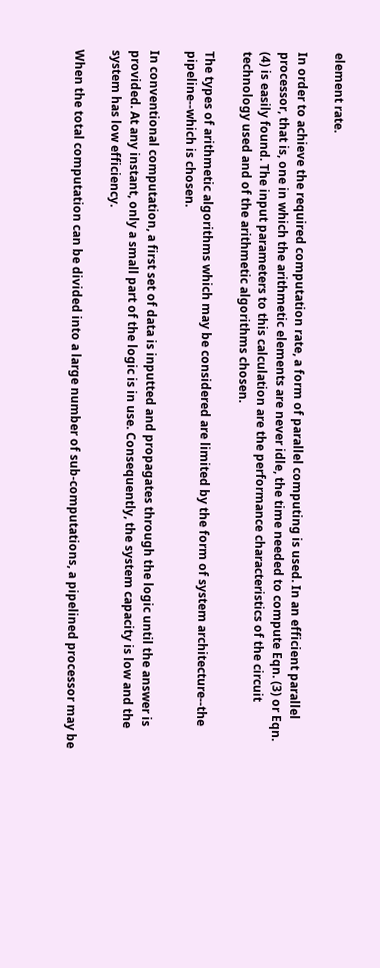element rate.

In order to achieve the required computation rate, a form of parallel computing is used. In an efficient parallel processor, that is, one in which the arithmetic elements are never idle, the time needed to compute Eqn. (3) or Eqn. (4) is easily found. The input parameters to this calculation are the performance characteristics of the circuit technology used and of the arithmetic algorithms chosen.

The types of arithmetic algorithms which may be considered are limited by the form of system architecture--the pipeline--which is chosen.

In conventional computation, a first set of data is inputted and propagates through the logic until the answer is provided. At any instant, only a small part of the logic is in use. Consequently, the system capacity is low and the system has low efficiency.

When the total computation can be divided into a large number of sub-computations, a pipelined processor may be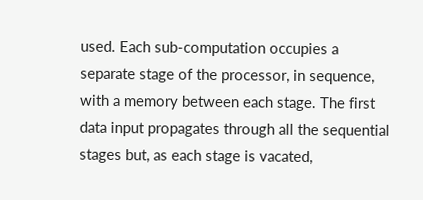used. Each sub-computation occupies a separate stage of the processor, in sequence, with a memory between each stage. The first data input propagates through all the sequential stages but, as each stage is vacated,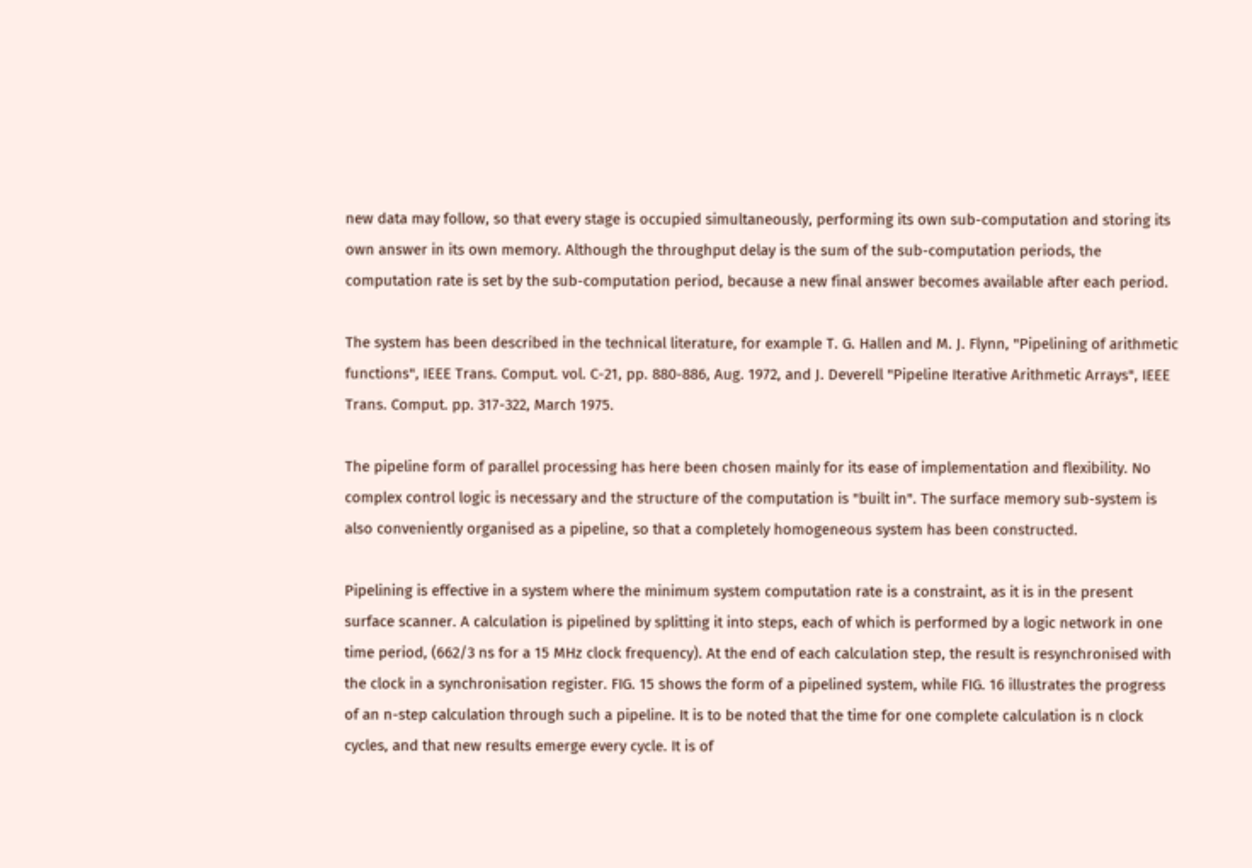new data may follow, so that every stage is occupied simultaneously, performing its own sub-computation and storing its own answer in its own memory. Although the throughput delay is the sum of the sub-computation periods, the computation rate is set by the sub-computation period, because a new final answer becomes available after each period.

The system has been described in the technical literature, for example T. G. Hallen and M. J. Flynn, "Pipelining of arithmetic functions", IEEE Trans. Comput. vol. C-21, pp. 880-886, Aug. 1972, and J. Deverell "Pipeline Iterative Arithmetic Arrays", IEEE Trans. Comput. pp. 317-322, March 1975.

The pipeline form of parallel processing has here been chosen mainly for its ease of implementation and flexibility. No complex control logic is necessary and the structure of the computation is "built in". The surface memory sub-system is also conveniently organised as a pipeline, so that a completely homogeneous system has been constructed.

Pipelining is effective in a system where the minimum system computation rate is a constraint, as it is in the present surface scanner. A calculation is pipelined by splitting it into steps, each of which is performed by a logic network in one time period, (662/3 ns for a 15 MHz clock frequency). At the end of each calculation step, the result is resynchronised with the clock in a synchronisation register. FIG. 15 shows the form of a pipelined system, while FIG. 16 illustrates the progress of an n-step calculation through such a pipeline. It is to be noted that the time for one complete calculation is n clock cycles, and that new results emerge every cycle. It is of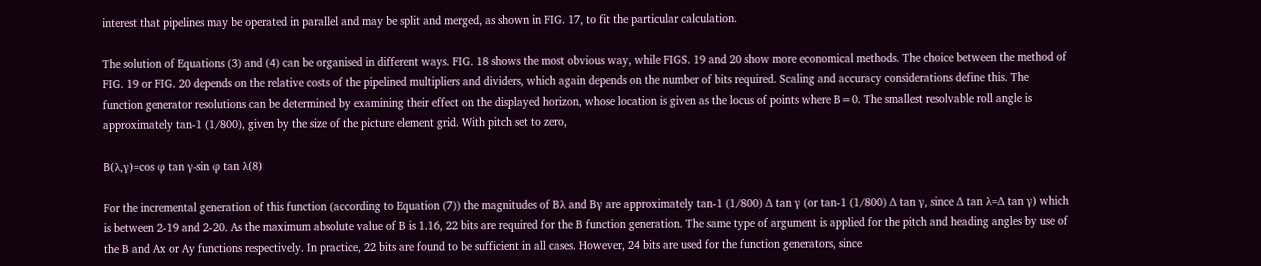interest that pipelines may be operated in parallel and may be split and merged, as shown in FIG. 17, to fit the particular calculation.

The solution of Equations (3) and (4) can be organised in different ways. FIG. 18 shows the most obvious way, while FIGS. 19 and 20 show more economical methods. The choice between the method of FIG. 19 or FIG. 20 depends on the relative costs of the pipelined multipliers and dividers, which again depends on the number of bits required. Scaling and accuracy considerations define this. The function generator resolutions can be determined by examining their effect on the displayed horizon, whose location is given as the locus of points where B=0. The smallest resolvable roll angle is approximately tan-1 (1/800), given by the size of the picture element grid. With pitch set to zero,

B(λ,γ)=cos φ tan γ-sin φ tan λ(8)

For the incremental generation of this function (according to Equation (7)) the magnitudes of Bλ and Bγ are approximately tan-1 (1/800) Δ tan γ (or tan-1 (1/800) Δ tan γ, since Δ tan λ=Δ tan γ) which is between 2-19 and 2-20. As the maximum absolute value of B is 1.16, 22 bits are required for the B function generation. The same type of argument is applied for the pitch and heading angles by use of the B and Ax or Ay functions respectively. In practice, 22 bits are found to be sufficient in all cases. However, 24 bits are used for the function generators, since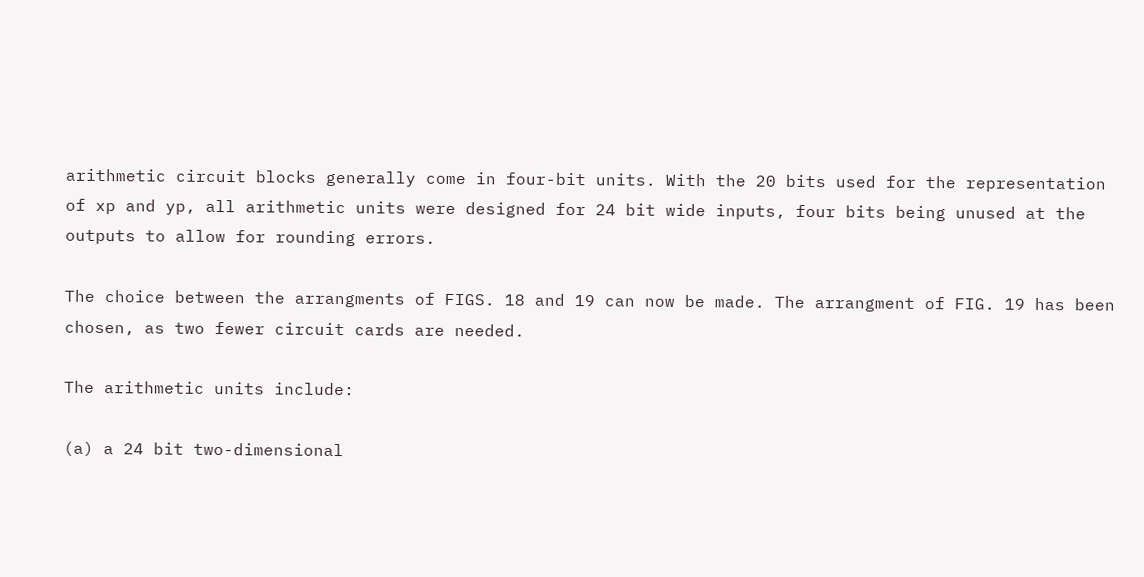arithmetic circuit blocks generally come in four-bit units. With the 20 bits used for the representation of xp and yp, all arithmetic units were designed for 24 bit wide inputs, four bits being unused at the outputs to allow for rounding errors.

The choice between the arrangments of FIGS. 18 and 19 can now be made. The arrangment of FIG. 19 has been chosen, as two fewer circuit cards are needed.

The arithmetic units include:

(a) a 24 bit two-dimensional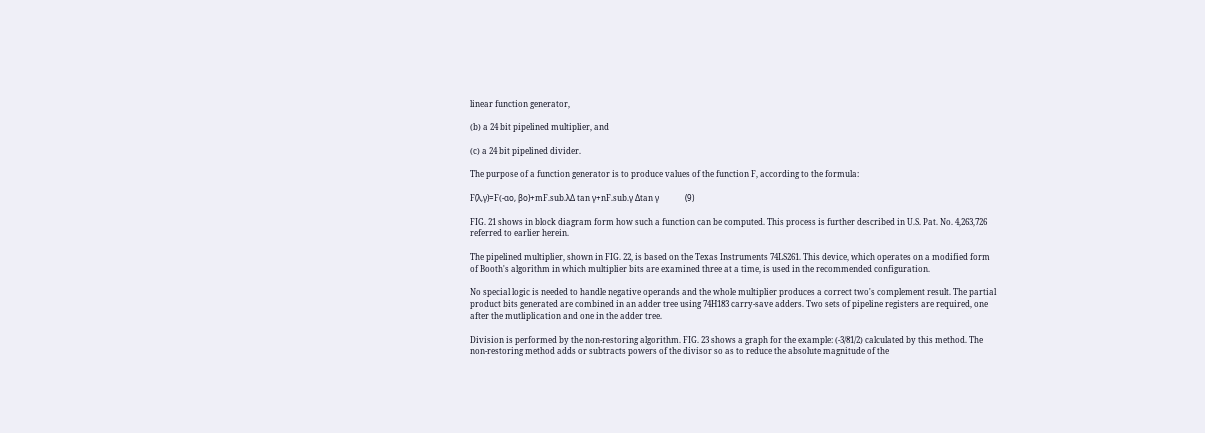linear function generator,

(b) a 24 bit pipelined multiplier, and

(c) a 24 bit pipelined divider.

The purpose of a function generator is to produce values of the function F, according to the formula:

F(λ,γ)=F(-αo, βo)+mF.sub.λΔ tan γ+nF.sub.γ Δtan γ             (9)

FIG. 21 shows in block diagram form how such a function can be computed. This process is further described in U.S. Pat. No. 4,263,726 referred to earlier herein.

The pipelined multiplier, shown in FIG. 22, is based on the Texas Instruments 74LS261. This device, which operates on a modified form of Booth's algorithm in which multiplier bits are examined three at a time, is used in the recommended configuration.

No special logic is needed to handle negative operands and the whole multiplier produces a correct two's complement result. The partial product bits generated are combined in an adder tree using 74H183 carry-save adders. Two sets of pipeline registers are required, one after the mutliplication and one in the adder tree.

Division is performed by the non-restoring algorithm. FIG. 23 shows a graph for the example: (-3/81/2) calculated by this method. The non-restoring method adds or subtracts powers of the divisor so as to reduce the absolute magnitude of the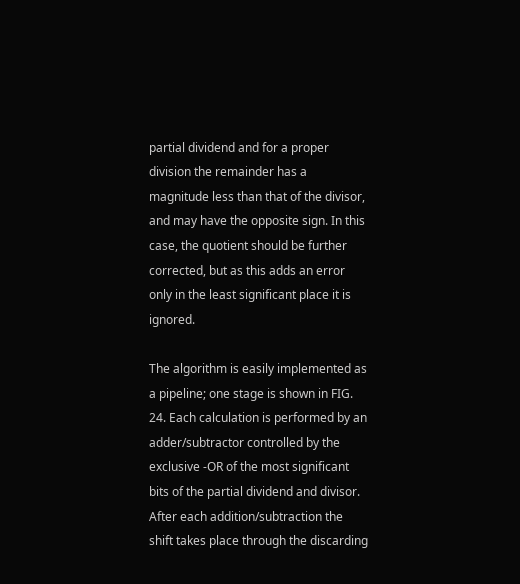partial dividend and for a proper division the remainder has a magnitude less than that of the divisor, and may have the opposite sign. In this case, the quotient should be further corrected, but as this adds an error only in the least significant place it is ignored.

The algorithm is easily implemented as a pipeline; one stage is shown in FIG. 24. Each calculation is performed by an adder/subtractor controlled by the exclusive -OR of the most significant bits of the partial dividend and divisor. After each addition/subtraction the shift takes place through the discarding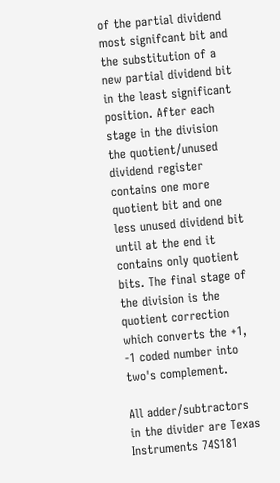of the partial dividend most signifcant bit and the substitution of a new partial dividend bit in the least significant position. After each stage in the division the quotient/unused dividend register contains one more quotient bit and one less unused dividend bit until at the end it contains only quotient bits. The final stage of the division is the quotient correction which converts the +1, -1 coded number into two's complement.

All adder/subtractors in the divider are Texas Instruments 74S181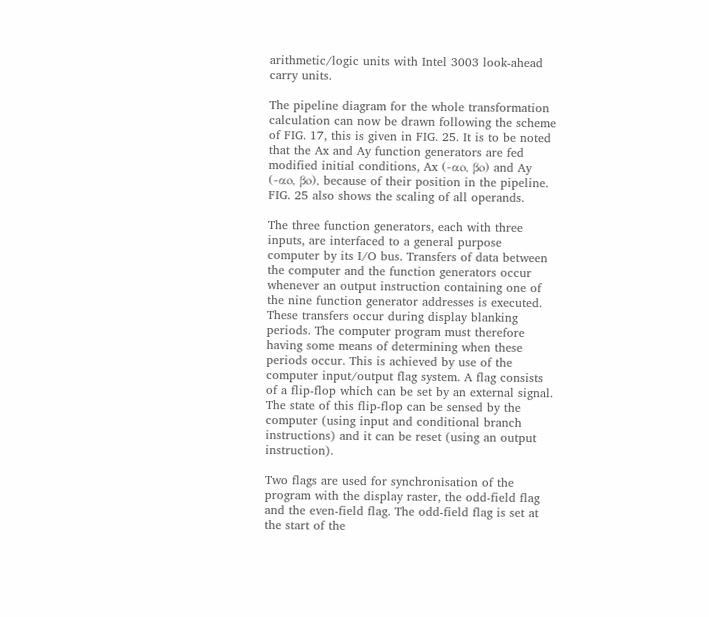arithmetic/logic units with Intel 3003 look-ahead carry units.

The pipeline diagram for the whole transformation calculation can now be drawn following the scheme of FIG. 17, this is given in FIG. 25. It is to be noted that the Ax and Ay function generators are fed modified initial conditions, Ax (-αo, βo) and Ay (-αo, βo), because of their position in the pipeline. FIG. 25 also shows the scaling of all operands.

The three function generators, each with three inputs, are interfaced to a general purpose computer by its I/O bus. Transfers of data between the computer and the function generators occur whenever an output instruction containing one of the nine function generator addresses is executed. These transfers occur during display blanking periods. The computer program must therefore having some means of determining when these periods occur. This is achieved by use of the computer input/output flag system. A flag consists of a flip-flop which can be set by an external signal. The state of this flip-flop can be sensed by the computer (using input and conditional branch instructions) and it can be reset (using an output instruction).

Two flags are used for synchronisation of the program with the display raster, the odd-field flag and the even-field flag. The odd-field flag is set at the start of the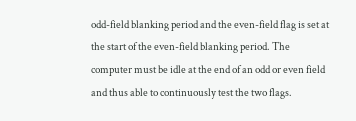odd-field blanking period and the even-field flag is set at the start of the even-field blanking period. The computer must be idle at the end of an odd or even field and thus able to continuously test the two flags.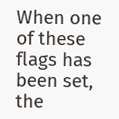When one of these flags has been set, the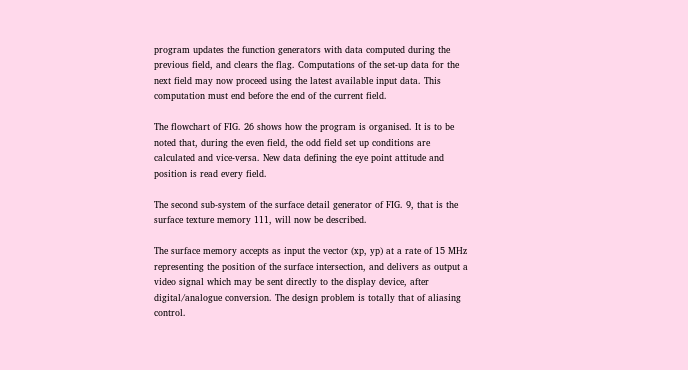program updates the function generators with data computed during the previous field, and clears the flag. Computations of the set-up data for the next field may now proceed using the latest available input data. This computation must end before the end of the current field.

The flowchart of FIG. 26 shows how the program is organised. It is to be noted that, during the even field, the odd field set up conditions are calculated and vice-versa. New data defining the eye point attitude and position is read every field.

The second sub-system of the surface detail generator of FIG. 9, that is the surface texture memory 111, will now be described.

The surface memory accepts as input the vector (xp, yp) at a rate of 15 MHz representing the position of the surface intersection, and delivers as output a video signal which may be sent directly to the display device, after digital/analogue conversion. The design problem is totally that of aliasing control.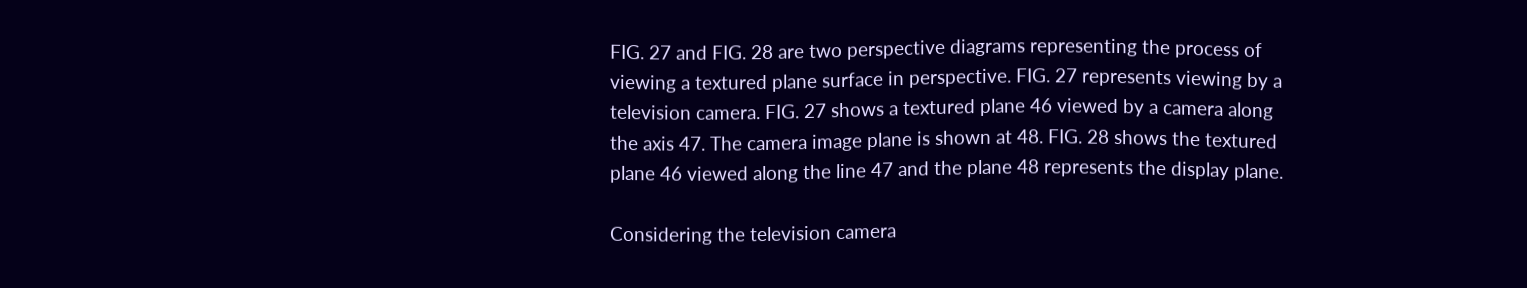FIG. 27 and FIG. 28 are two perspective diagrams representing the process of viewing a textured plane surface in perspective. FIG. 27 represents viewing by a television camera. FIG. 27 shows a textured plane 46 viewed by a camera along the axis 47. The camera image plane is shown at 48. FIG. 28 shows the textured plane 46 viewed along the line 47 and the plane 48 represents the display plane.

Considering the television camera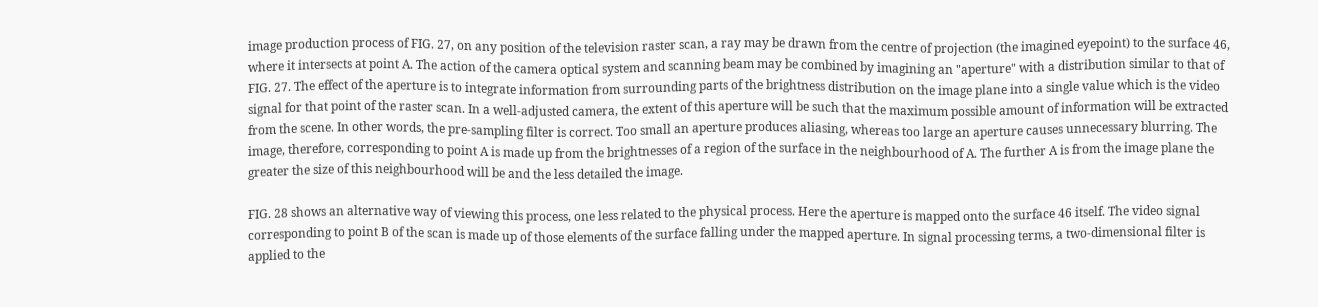image production process of FIG. 27, on any position of the television raster scan, a ray may be drawn from the centre of projection (the imagined eyepoint) to the surface 46, where it intersects at point A. The action of the camera optical system and scanning beam may be combined by imagining an "aperture" with a distribution similar to that of FIG. 27. The effect of the aperture is to integrate information from surrounding parts of the brightness distribution on the image plane into a single value which is the video signal for that point of the raster scan. In a well-adjusted camera, the extent of this aperture will be such that the maximum possible amount of information will be extracted from the scene. In other words, the pre-sampling filter is correct. Too small an aperture produces aliasing, whereas too large an aperture causes unnecessary blurring. The image, therefore, corresponding to point A is made up from the brightnesses of a region of the surface in the neighbourhood of A. The further A is from the image plane the greater the size of this neighbourhood will be and the less detailed the image.

FIG. 28 shows an alternative way of viewing this process, one less related to the physical process. Here the aperture is mapped onto the surface 46 itself. The video signal corresponding to point B of the scan is made up of those elements of the surface falling under the mapped aperture. In signal processing terms, a two-dimensional filter is applied to the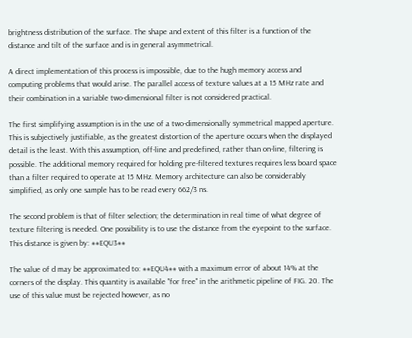brightness distribution of the surface. The shape and extent of this filter is a function of the distance and tilt of the surface and is in general asymmetrical.

A direct implementation of this process is impossible, due to the hugh memory access and computing problems that would arise. The parallel access of texture values at a 15 MHz rate and their combination in a variable two-dimensional filter is not considered practical.

The first simplifying assumption is in the use of a two-dimensionally symmetrical mapped aperture. This is subjectively justifiable, as the greatest distortion of the aperture occurs when the displayed detail is the least. With this assumption, off-line and predefined, rather than on-line, filtering is possible. The additional memory required for holding pre-filtered textures requires less board space than a filter required to operate at 15 MHz. Memory architecture can also be considerably simplified, as only one sample has to be read every 662/3 ns.

The second problem is that of filter selection; the determination in real time of what degree of texture filtering is needed. One possibility is to use the distance from the eyepoint to the surface. This distance is given by: ##EQU3##

The value of d may be approximated to: ##EQU4## with a maximum error of about 14% at the corners of the display. This quantity is available "for free" in the arithmetic pipeline of FIG. 20. The use of this value must be rejected however, as no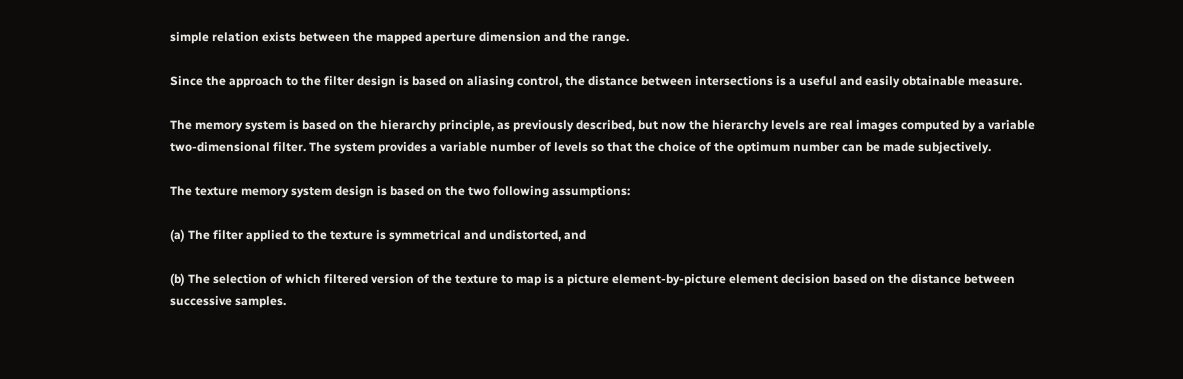simple relation exists between the mapped aperture dimension and the range.

Since the approach to the filter design is based on aliasing control, the distance between intersections is a useful and easily obtainable measure.

The memory system is based on the hierarchy principle, as previously described, but now the hierarchy levels are real images computed by a variable two-dimensional filter. The system provides a variable number of levels so that the choice of the optimum number can be made subjectively.

The texture memory system design is based on the two following assumptions:

(a) The filter applied to the texture is symmetrical and undistorted, and

(b) The selection of which filtered version of the texture to map is a picture element-by-picture element decision based on the distance between successive samples.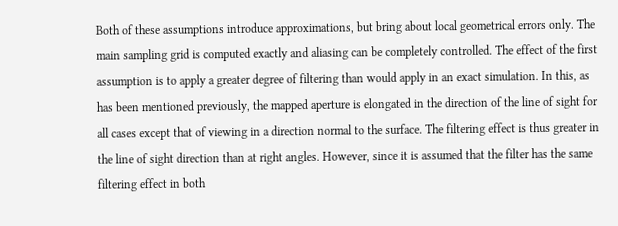Both of these assumptions introduce approximations, but bring about local geometrical errors only. The main sampling grid is computed exactly and aliasing can be completely controlled. The effect of the first assumption is to apply a greater degree of filtering than would apply in an exact simulation. In this, as has been mentioned previously, the mapped aperture is elongated in the direction of the line of sight for all cases except that of viewing in a direction normal to the surface. The filtering effect is thus greater in the line of sight direction than at right angles. However, since it is assumed that the filter has the same filtering effect in both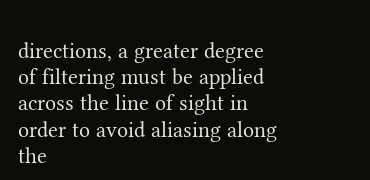directions, a greater degree of filtering must be applied across the line of sight in order to avoid aliasing along the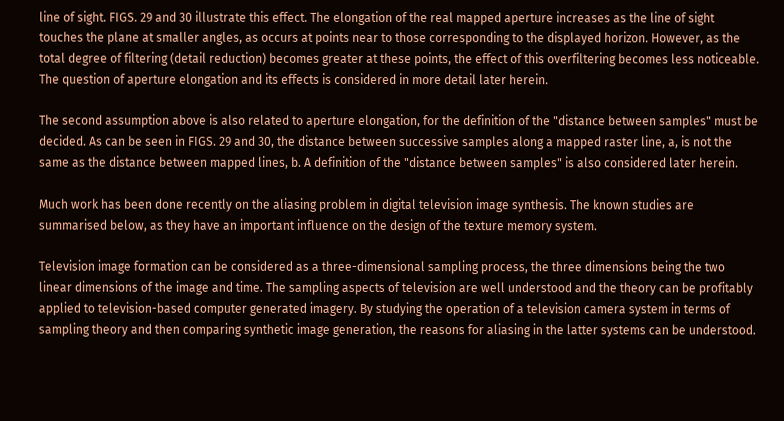line of sight. FIGS. 29 and 30 illustrate this effect. The elongation of the real mapped aperture increases as the line of sight touches the plane at smaller angles, as occurs at points near to those corresponding to the displayed horizon. However, as the total degree of filtering (detail reduction) becomes greater at these points, the effect of this overfiltering becomes less noticeable. The question of aperture elongation and its effects is considered in more detail later herein.

The second assumption above is also related to aperture elongation, for the definition of the "distance between samples" must be decided. As can be seen in FIGS. 29 and 30, the distance between successive samples along a mapped raster line, a, is not the same as the distance between mapped lines, b. A definition of the "distance between samples" is also considered later herein.

Much work has been done recently on the aliasing problem in digital television image synthesis. The known studies are summarised below, as they have an important influence on the design of the texture memory system.

Television image formation can be considered as a three-dimensional sampling process, the three dimensions being the two linear dimensions of the image and time. The sampling aspects of television are well understood and the theory can be profitably applied to television-based computer generated imagery. By studying the operation of a television camera system in terms of sampling theory and then comparing synthetic image generation, the reasons for aliasing in the latter systems can be understood.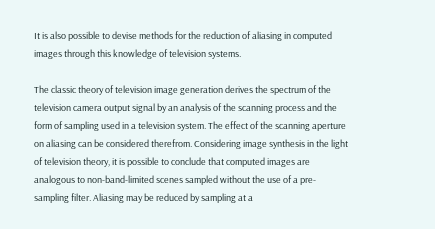It is also possible to devise methods for the reduction of aliasing in computed images through this knowledge of television systems.

The classic theory of television image generation derives the spectrum of the television camera output signal by an analysis of the scanning process and the form of sampling used in a television system. The effect of the scanning aperture on aliasing can be considered therefrom. Considering image synthesis in the light of television theory, it is possible to conclude that computed images are analogous to non-band-limited scenes sampled without the use of a pre-sampling filter. Aliasing may be reduced by sampling at a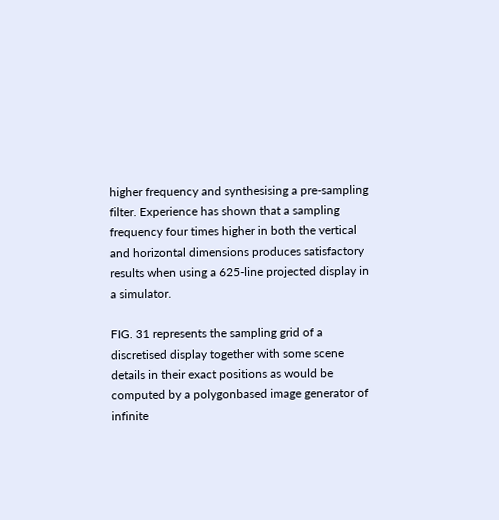higher frequency and synthesising a pre-sampling filter. Experience has shown that a sampling frequency four times higher in both the vertical and horizontal dimensions produces satisfactory results when using a 625-line projected display in a simulator.

FIG. 31 represents the sampling grid of a discretised display together with some scene details in their exact positions as would be computed by a polygonbased image generator of infinite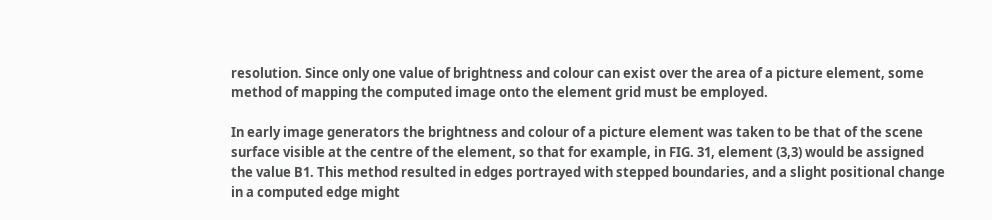resolution. Since only one value of brightness and colour can exist over the area of a picture element, some method of mapping the computed image onto the element grid must be employed.

In early image generators the brightness and colour of a picture element was taken to be that of the scene surface visible at the centre of the element, so that for example, in FIG. 31, element (3,3) would be assigned the value B1. This method resulted in edges portrayed with stepped boundaries, and a slight positional change in a computed edge might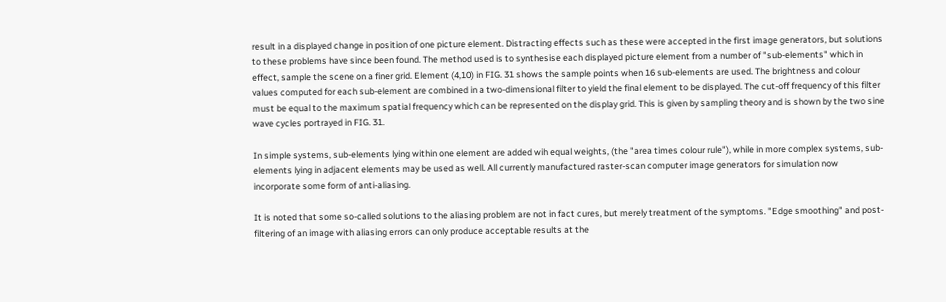result in a displayed change in position of one picture element. Distracting effects such as these were accepted in the first image generators, but solutions to these problems have since been found. The method used is to synthesise each displayed picture element from a number of "sub-elements" which in effect, sample the scene on a finer grid. Element (4,10) in FIG. 31 shows the sample points when 16 sub-elements are used. The brightness and colour values computed for each sub-element are combined in a two-dimensional filter to yield the final element to be displayed. The cut-off frequency of this filter must be equal to the maximum spatial frequency which can be represented on the display grid. This is given by sampling theory and is shown by the two sine wave cycles portrayed in FIG. 31.

In simple systems, sub-elements lying within one element are added wih equal weights, (the "area times colour rule"), while in more complex systems, sub-elements lying in adjacent elements may be used as well. All currently manufactured raster-scan computer image generators for simulation now incorporate some form of anti-aliasing.

It is noted that some so-called solutions to the aliasing problem are not in fact cures, but merely treatment of the symptoms. "Edge smoothing" and post-filtering of an image with aliasing errors can only produce acceptable results at the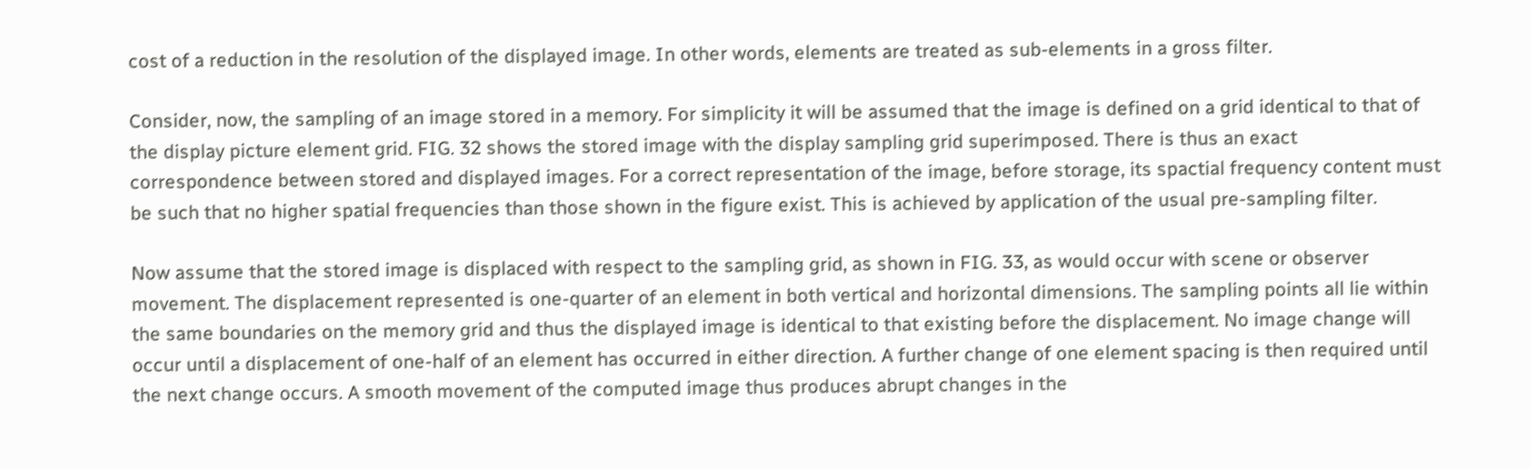cost of a reduction in the resolution of the displayed image. In other words, elements are treated as sub-elements in a gross filter.

Consider, now, the sampling of an image stored in a memory. For simplicity it will be assumed that the image is defined on a grid identical to that of the display picture element grid. FIG. 32 shows the stored image with the display sampling grid superimposed. There is thus an exact correspondence between stored and displayed images. For a correct representation of the image, before storage, its spactial frequency content must be such that no higher spatial frequencies than those shown in the figure exist. This is achieved by application of the usual pre-sampling filter.

Now assume that the stored image is displaced with respect to the sampling grid, as shown in FIG. 33, as would occur with scene or observer movement. The displacement represented is one-quarter of an element in both vertical and horizontal dimensions. The sampling points all lie within the same boundaries on the memory grid and thus the displayed image is identical to that existing before the displacement. No image change will occur until a displacement of one-half of an element has occurred in either direction. A further change of one element spacing is then required until the next change occurs. A smooth movement of the computed image thus produces abrupt changes in the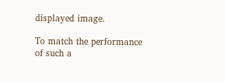displayed image.

To match the performance of such a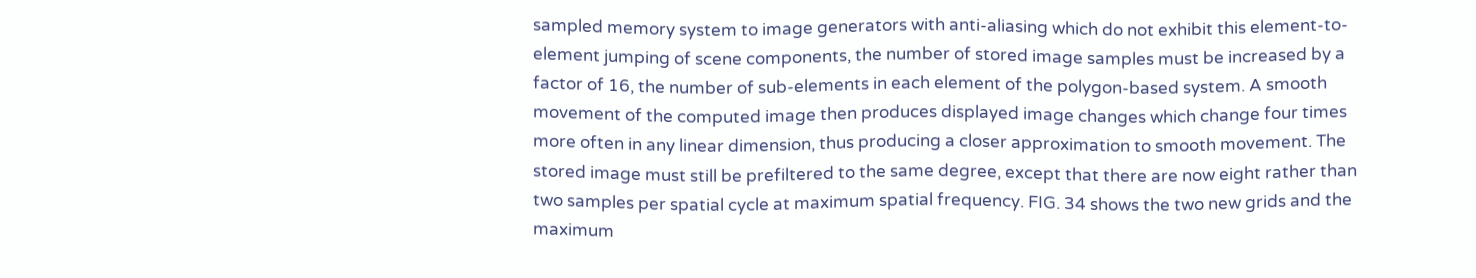sampled memory system to image generators with anti-aliasing which do not exhibit this element-to-element jumping of scene components, the number of stored image samples must be increased by a factor of 16, the number of sub-elements in each element of the polygon-based system. A smooth movement of the computed image then produces displayed image changes which change four times more often in any linear dimension, thus producing a closer approximation to smooth movement. The stored image must still be prefiltered to the same degree, except that there are now eight rather than two samples per spatial cycle at maximum spatial frequency. FIG. 34 shows the two new grids and the maximum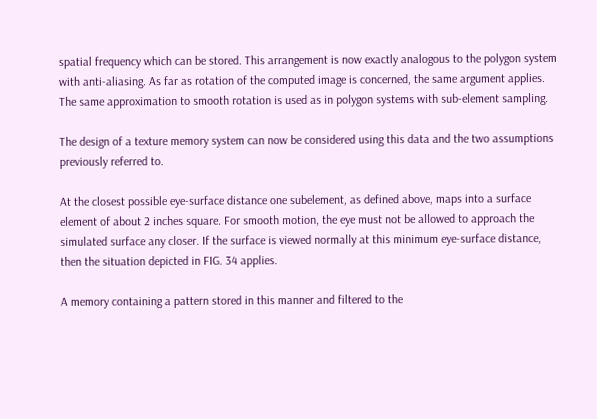spatial frequency which can be stored. This arrangement is now exactly analogous to the polygon system with anti-aliasing. As far as rotation of the computed image is concerned, the same argument applies. The same approximation to smooth rotation is used as in polygon systems with sub-element sampling.

The design of a texture memory system can now be considered using this data and the two assumptions previously referred to.

At the closest possible eye-surface distance one subelement, as defined above, maps into a surface element of about 2 inches square. For smooth motion, the eye must not be allowed to approach the simulated surface any closer. If the surface is viewed normally at this minimum eye-surface distance, then the situation depicted in FIG. 34 applies.

A memory containing a pattern stored in this manner and filtered to the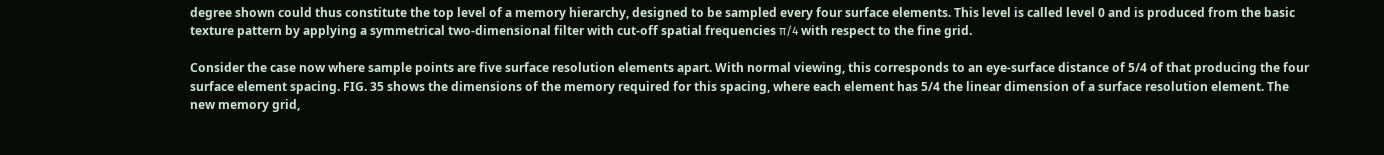degree shown could thus constitute the top level of a memory hierarchy, designed to be sampled every four surface elements. This level is called level 0 and is produced from the basic texture pattern by applying a symmetrical two-dimensional filter with cut-off spatial frequencies π/4 with respect to the fine grid.

Consider the case now where sample points are five surface resolution elements apart. With normal viewing, this corresponds to an eye-surface distance of 5/4 of that producing the four surface element spacing. FIG. 35 shows the dimensions of the memory required for this spacing, where each element has 5/4 the linear dimension of a surface resolution element. The new memory grid,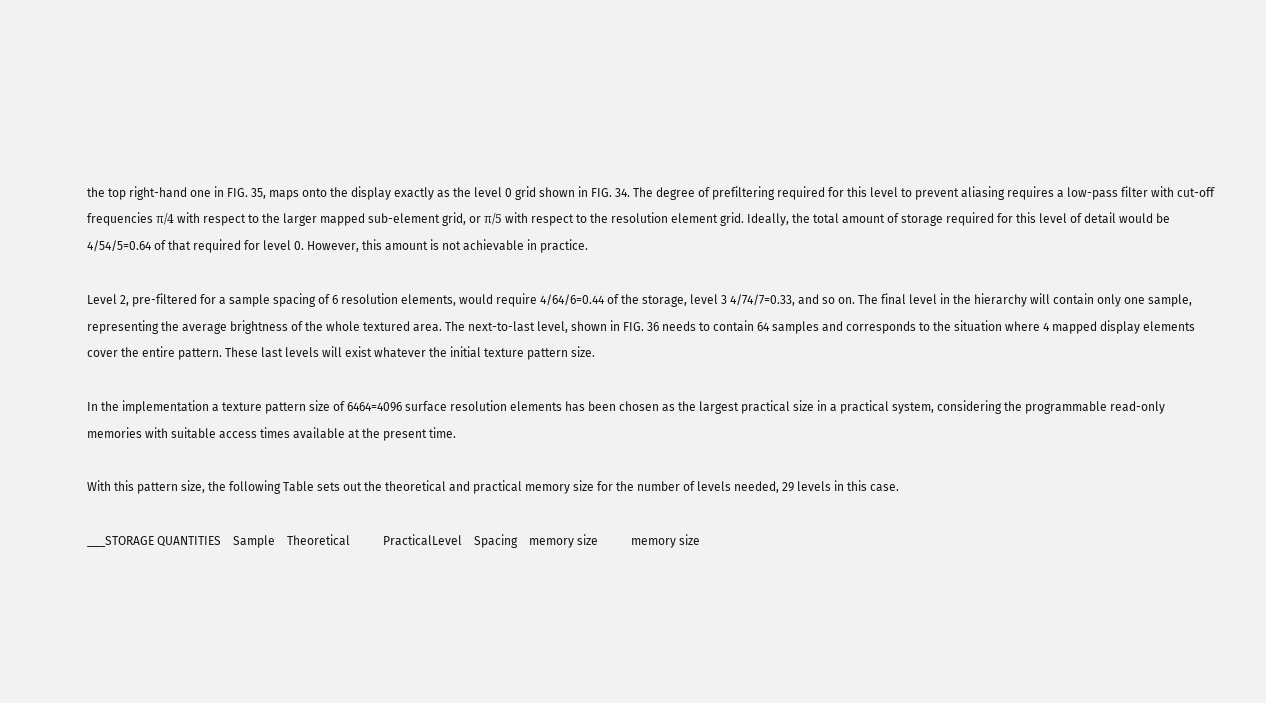the top right-hand one in FIG. 35, maps onto the display exactly as the level 0 grid shown in FIG. 34. The degree of prefiltering required for this level to prevent aliasing requires a low-pass filter with cut-off frequencies π/4 with respect to the larger mapped sub-element grid, or π/5 with respect to the resolution element grid. Ideally, the total amount of storage required for this level of detail would be 4/54/5=0.64 of that required for level 0. However, this amount is not achievable in practice.

Level 2, pre-filtered for a sample spacing of 6 resolution elements, would require 4/64/6=0.44 of the storage, level 3 4/74/7=0.33, and so on. The final level in the hierarchy will contain only one sample, representing the average brightness of the whole textured area. The next-to-last level, shown in FIG. 36 needs to contain 64 samples and corresponds to the situation where 4 mapped display elements cover the entire pattern. These last levels will exist whatever the initial texture pattern size.

In the implementation a texture pattern size of 6464=4096 surface resolution elements has been chosen as the largest practical size in a practical system, considering the programmable read-only memories with suitable access times available at the present time.

With this pattern size, the following Table sets out the theoretical and practical memory size for the number of levels needed, 29 levels in this case.

___STORAGE QUANTITIES    Sample    Theoretical           PracticalLevel    Spacing    memory size           memory size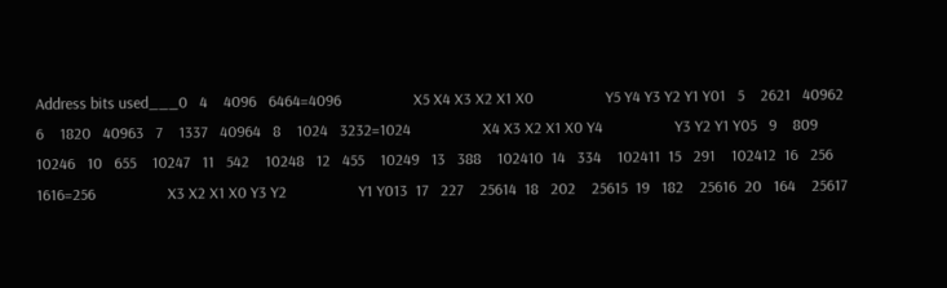Address bits used___0   4    4096   6464=4096                  X5 X4 X3 X2 X1 X0                  Y5 Y4 Y3 Y2 Y1 Y01   5    2621   40962   6    1820   40963   7    1337   40964   8    1024   3232=1024                  X4 X3 X2 X1 X0 Y4                  Y3 Y2 Y1 Y05   9    809    10246   10   655    10247   11   542    10248   12   455    10249   13   388    102410  14   334    102411  15   291    102412  16   256    1616=256                  X3 X2 X1 X0 Y3 Y2                  Y1 Y013  17   227    25614  18   202    25615  19   182    25616  20   164    25617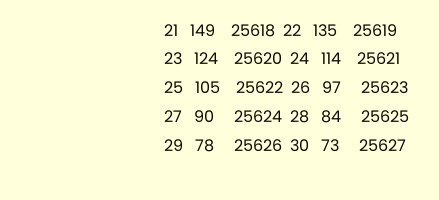21   149    25618  22   135    25619  23   124    25620  24   114    25621  25   105    25622  26   97     25623  27   90     25624  28   84     25625  29   78     25626  30   73     25627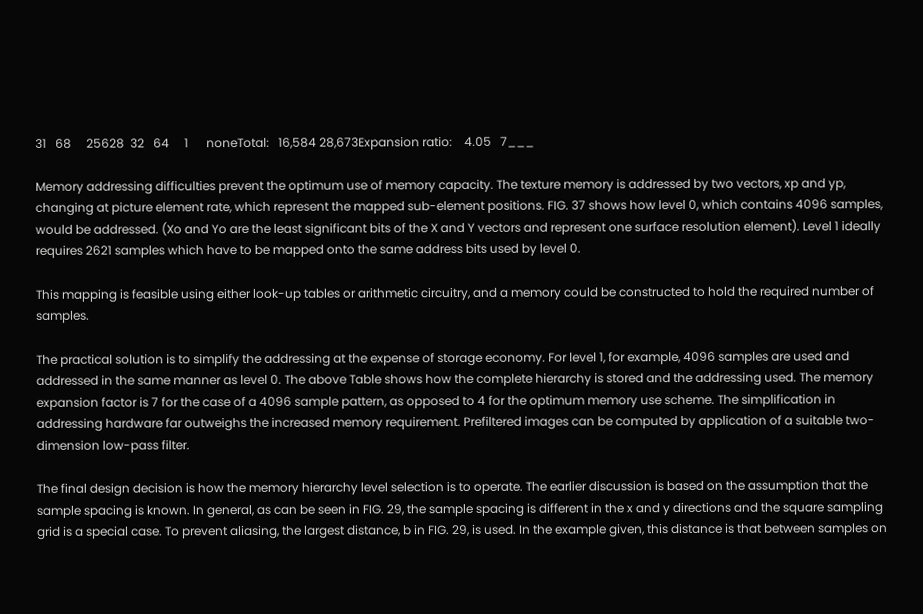31   68     25628  32   64     1      noneTotal:   16,584 28,673Expansion ratio:    4.05   7___

Memory addressing difficulties prevent the optimum use of memory capacity. The texture memory is addressed by two vectors, xp and yp, changing at picture element rate, which represent the mapped sub-element positions. FIG. 37 shows how level 0, which contains 4096 samples, would be addressed. (Xo and Yo are the least significant bits of the X and Y vectors and represent one surface resolution element). Level 1 ideally requires 2621 samples which have to be mapped onto the same address bits used by level 0.

This mapping is feasible using either look-up tables or arithmetic circuitry, and a memory could be constructed to hold the required number of samples.

The practical solution is to simplify the addressing at the expense of storage economy. For level 1, for example, 4096 samples are used and addressed in the same manner as level 0. The above Table shows how the complete hierarchy is stored and the addressing used. The memory expansion factor is 7 for the case of a 4096 sample pattern, as opposed to 4 for the optimum memory use scheme. The simplification in addressing hardware far outweighs the increased memory requirement. Prefiltered images can be computed by application of a suitable two-dimension low-pass filter.

The final design decision is how the memory hierarchy level selection is to operate. The earlier discussion is based on the assumption that the sample spacing is known. In general, as can be seen in FIG. 29, the sample spacing is different in the x and y directions and the square sampling grid is a special case. To prevent aliasing, the largest distance, b in FIG. 29, is used. In the example given, this distance is that between samples on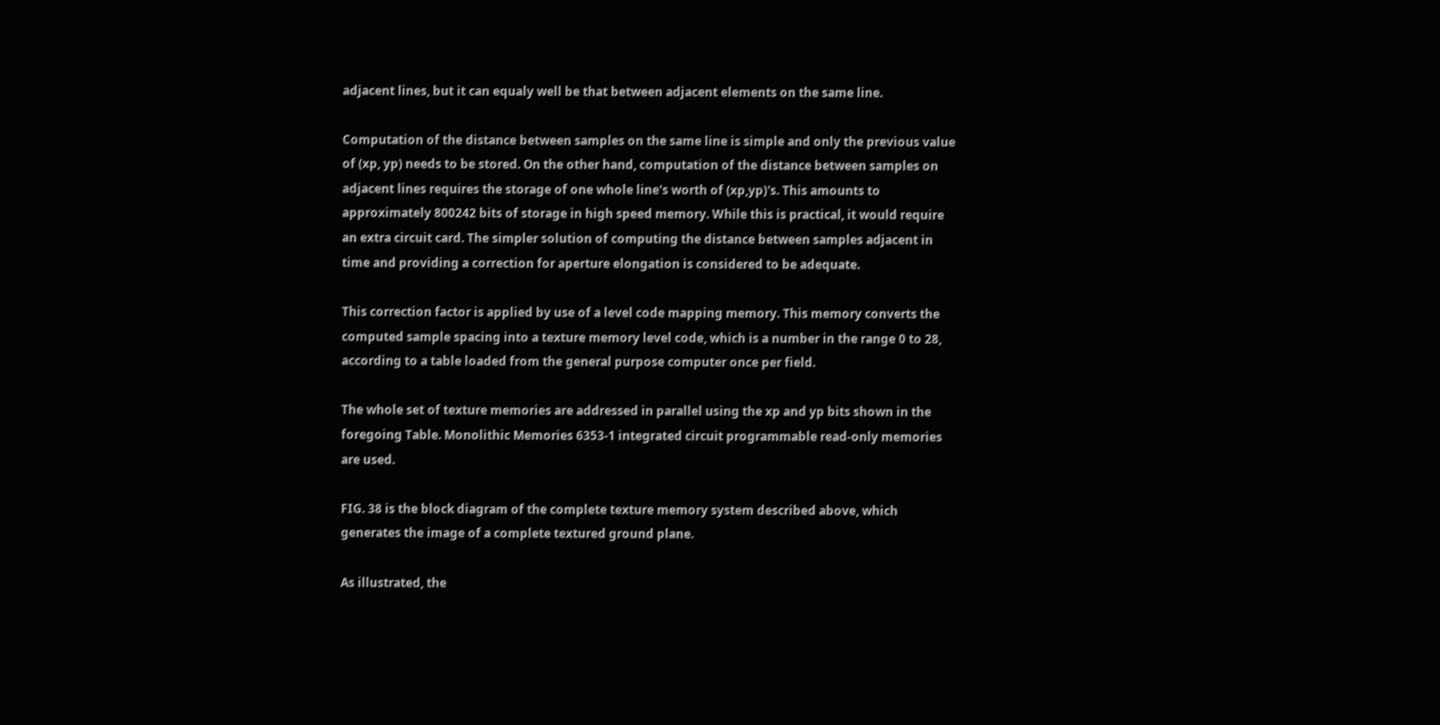adjacent lines, but it can equaly well be that between adjacent elements on the same line.

Computation of the distance between samples on the same line is simple and only the previous value of (xp, yp) needs to be stored. On the other hand, computation of the distance between samples on adjacent lines requires the storage of one whole line's worth of (xp,yp)'s. This amounts to approximately 800242 bits of storage in high speed memory. While this is practical, it would require an extra circuit card. The simpler solution of computing the distance between samples adjacent in time and providing a correction for aperture elongation is considered to be adequate.

This correction factor is applied by use of a level code mapping memory. This memory converts the computed sample spacing into a texture memory level code, which is a number in the range 0 to 28, according to a table loaded from the general purpose computer once per field.

The whole set of texture memories are addressed in parallel using the xp and yp bits shown in the foregoing Table. Monolithic Memories 6353-1 integrated circuit programmable read-only memories are used.

FIG. 38 is the block diagram of the complete texture memory system described above, which generates the image of a complete textured ground plane.

As illustrated, the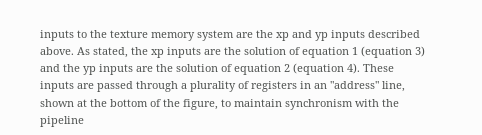inputs to the texture memory system are the xp and yp inputs described above. As stated, the xp inputs are the solution of equation 1 (equation 3) and the yp inputs are the solution of equation 2 (equation 4). These inputs are passed through a plurality of registers in an "address" line, shown at the bottom of the figure, to maintain synchronism with the pipeline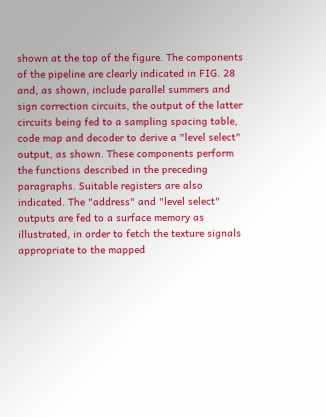shown at the top of the figure. The components of the pipeline are clearly indicated in FIG. 28 and, as shown, include parallel summers and sign correction circuits, the output of the latter circuits being fed to a sampling spacing table, code map and decoder to derive a "level select" output, as shown. These components perform the functions described in the preceding paragraphs. Suitable registers are also indicated. The "address" and "level select" outputs are fed to a surface memory as illustrated, in order to fetch the texture signals appropriate to the mapped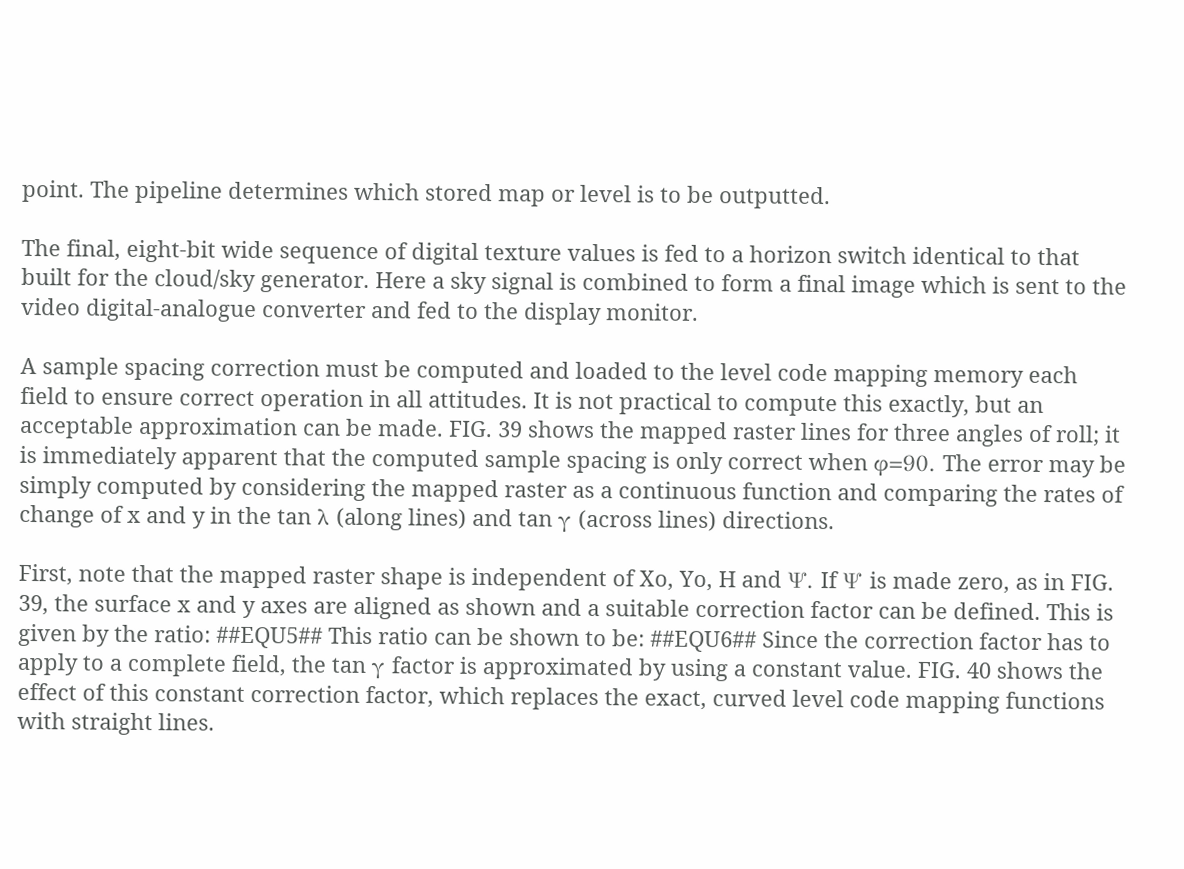point. The pipeline determines which stored map or level is to be outputted.

The final, eight-bit wide sequence of digital texture values is fed to a horizon switch identical to that built for the cloud/sky generator. Here a sky signal is combined to form a final image which is sent to the video digital-analogue converter and fed to the display monitor.

A sample spacing correction must be computed and loaded to the level code mapping memory each field to ensure correct operation in all attitudes. It is not practical to compute this exactly, but an acceptable approximation can be made. FIG. 39 shows the mapped raster lines for three angles of roll; it is immediately apparent that the computed sample spacing is only correct when φ=90. The error may be simply computed by considering the mapped raster as a continuous function and comparing the rates of change of x and y in the tan λ (along lines) and tan γ (across lines) directions.

First, note that the mapped raster shape is independent of Xo, Yo, H and Ψ. If Ψ is made zero, as in FIG. 39, the surface x and y axes are aligned as shown and a suitable correction factor can be defined. This is given by the ratio: ##EQU5## This ratio can be shown to be: ##EQU6## Since the correction factor has to apply to a complete field, the tan γ factor is approximated by using a constant value. FIG. 40 shows the effect of this constant correction factor, which replaces the exact, curved level code mapping functions with straight lines.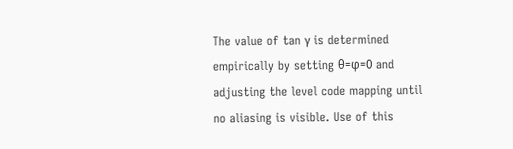The value of tan γ is determined empirically by setting θ=φ=0 and adjusting the level code mapping until no aliasing is visible. Use of this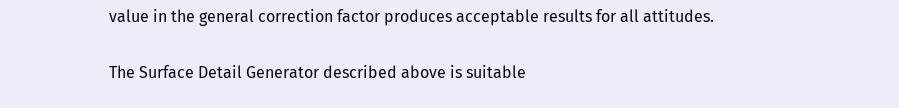value in the general correction factor produces acceptable results for all attitudes.

The Surface Detail Generator described above is suitable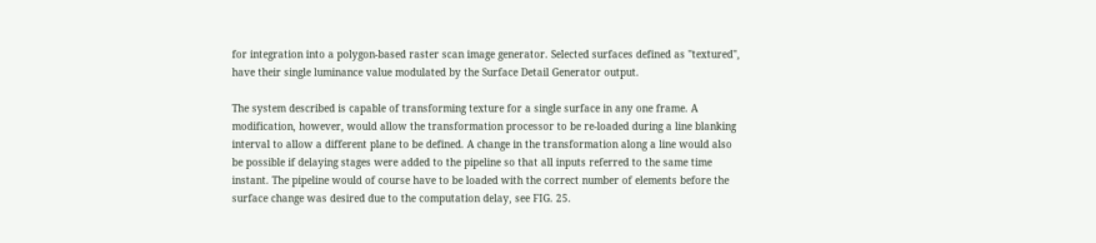for integration into a polygon-based raster scan image generator. Selected surfaces defined as "textured", have their single luminance value modulated by the Surface Detail Generator output.

The system described is capable of transforming texture for a single surface in any one frame. A modification, however, would allow the transformation processor to be re-loaded during a line blanking interval to allow a different plane to be defined. A change in the transformation along a line would also be possible if delaying stages were added to the pipeline so that all inputs referred to the same time instant. The pipeline would of course have to be loaded with the correct number of elements before the surface change was desired due to the computation delay, see FIG. 25.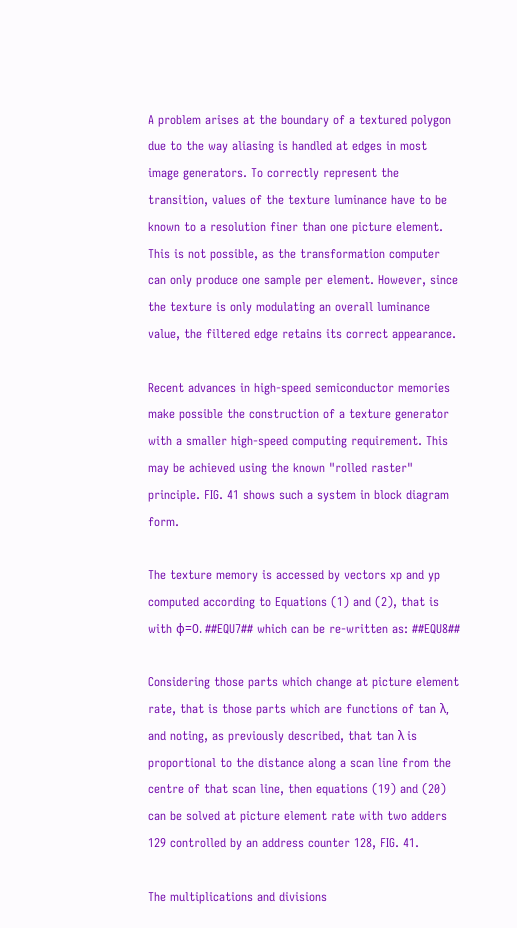A problem arises at the boundary of a textured polygon due to the way aliasing is handled at edges in most image generators. To correctly represent the transition, values of the texture luminance have to be known to a resolution finer than one picture element. This is not possible, as the transformation computer can only produce one sample per element. However, since the texture is only modulating an overall luminance value, the filtered edge retains its correct appearance.

Recent advances in high-speed semiconductor memories make possible the construction of a texture generator with a smaller high-speed computing requirement. This may be achieved using the known "rolled raster" principle. FIG. 41 shows such a system in block diagram form.

The texture memory is accessed by vectors xp and yp computed according to Equations (1) and (2), that is with φ=0. ##EQU7## which can be re-written as: ##EQU8##

Considering those parts which change at picture element rate, that is those parts which are functions of tan λ, and noting, as previously described, that tan λ is proportional to the distance along a scan line from the centre of that scan line, then equations (19) and (20) can be solved at picture element rate with two adders 129 controlled by an address counter 128, FIG. 41.

The multiplications and divisions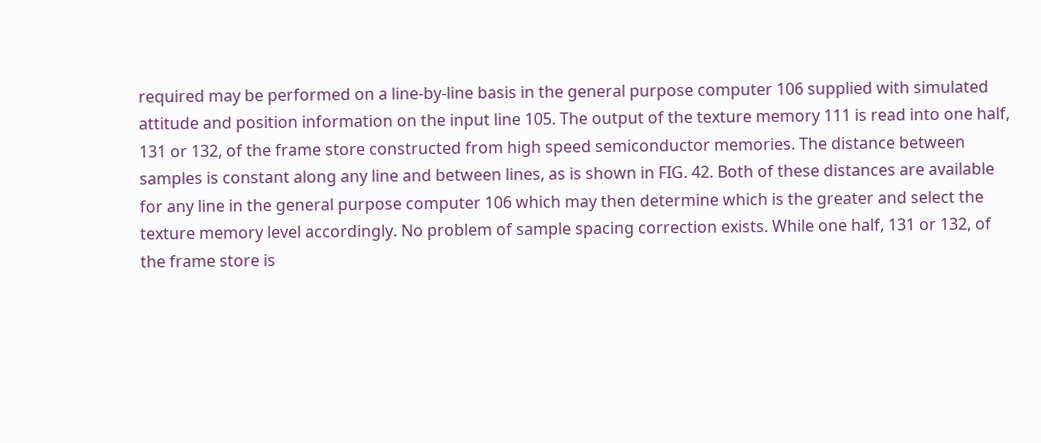required may be performed on a line-by-line basis in the general purpose computer 106 supplied with simulated attitude and position information on the input line 105. The output of the texture memory 111 is read into one half, 131 or 132, of the frame store constructed from high speed semiconductor memories. The distance between samples is constant along any line and between lines, as is shown in FIG. 42. Both of these distances are available for any line in the general purpose computer 106 which may then determine which is the greater and select the texture memory level accordingly. No problem of sample spacing correction exists. While one half, 131 or 132, of the frame store is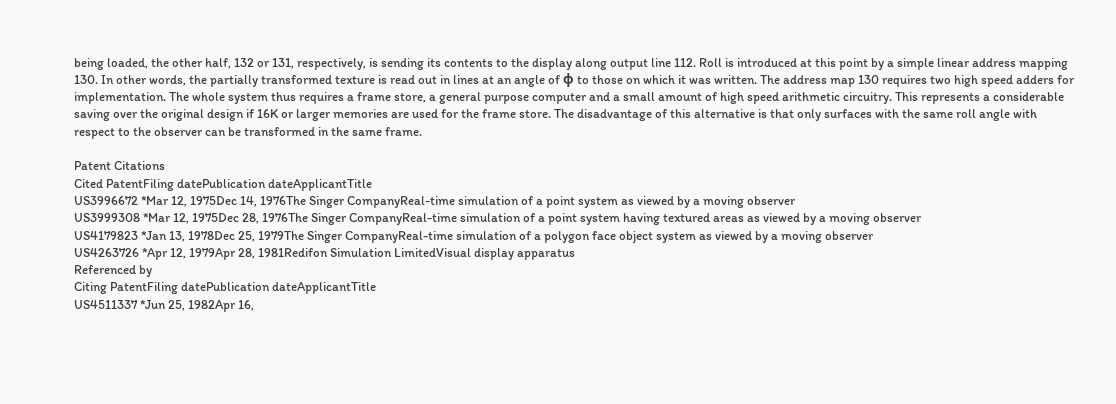being loaded, the other half, 132 or 131, respectively, is sending its contents to the display along output line 112. Roll is introduced at this point by a simple linear address mapping 130. In other words, the partially transformed texture is read out in lines at an angle of φ to those on which it was written. The address map 130 requires two high speed adders for implementation. The whole system thus requires a frame store, a general purpose computer and a small amount of high speed arithmetic circuitry. This represents a considerable saving over the original design if 16K or larger memories are used for the frame store. The disadvantage of this alternative is that only surfaces with the same roll angle with respect to the observer can be transformed in the same frame.

Patent Citations
Cited PatentFiling datePublication dateApplicantTitle
US3996672 *Mar 12, 1975Dec 14, 1976The Singer CompanyReal-time simulation of a point system as viewed by a moving observer
US3999308 *Mar 12, 1975Dec 28, 1976The Singer CompanyReal-time simulation of a point system having textured areas as viewed by a moving observer
US4179823 *Jan 13, 1978Dec 25, 1979The Singer CompanyReal-time simulation of a polygon face object system as viewed by a moving observer
US4263726 *Apr 12, 1979Apr 28, 1981Redifon Simulation LimitedVisual display apparatus
Referenced by
Citing PatentFiling datePublication dateApplicantTitle
US4511337 *Jun 25, 1982Apr 16,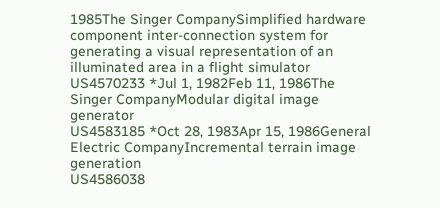1985The Singer CompanySimplified hardware component inter-connection system for generating a visual representation of an illuminated area in a flight simulator
US4570233 *Jul 1, 1982Feb 11, 1986The Singer CompanyModular digital image generator
US4583185 *Oct 28, 1983Apr 15, 1986General Electric CompanyIncremental terrain image generation
US4586038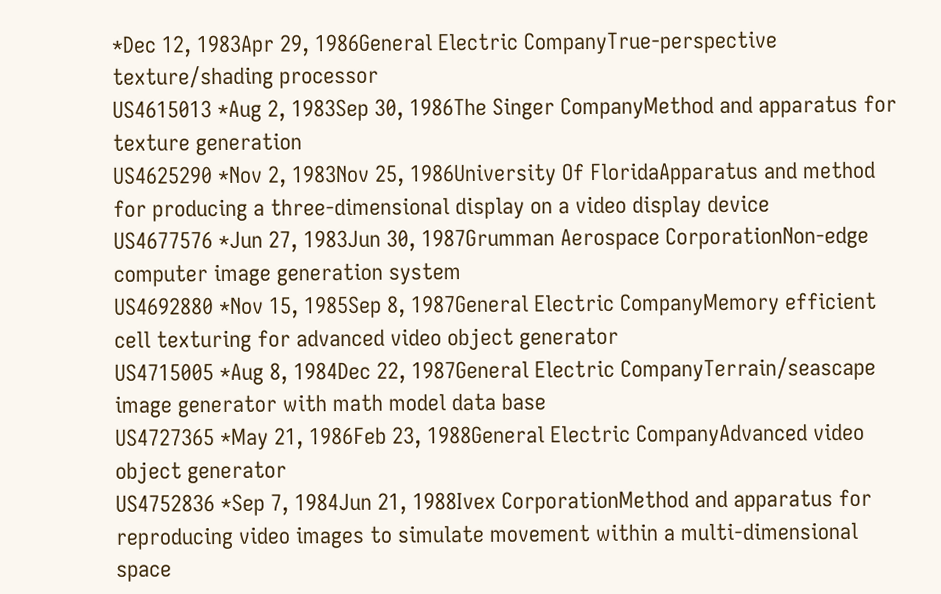*Dec 12, 1983Apr 29, 1986General Electric CompanyTrue-perspective texture/shading processor
US4615013 *Aug 2, 1983Sep 30, 1986The Singer CompanyMethod and apparatus for texture generation
US4625290 *Nov 2, 1983Nov 25, 1986University Of FloridaApparatus and method for producing a three-dimensional display on a video display device
US4677576 *Jun 27, 1983Jun 30, 1987Grumman Aerospace CorporationNon-edge computer image generation system
US4692880 *Nov 15, 1985Sep 8, 1987General Electric CompanyMemory efficient cell texturing for advanced video object generator
US4715005 *Aug 8, 1984Dec 22, 1987General Electric CompanyTerrain/seascape image generator with math model data base
US4727365 *May 21, 1986Feb 23, 1988General Electric CompanyAdvanced video object generator
US4752836 *Sep 7, 1984Jun 21, 1988Ivex CorporationMethod and apparatus for reproducing video images to simulate movement within a multi-dimensional space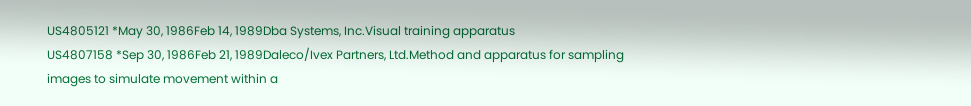US4805121 *May 30, 1986Feb 14, 1989Dba Systems, Inc.Visual training apparatus
US4807158 *Sep 30, 1986Feb 21, 1989Daleco/Ivex Partners, Ltd.Method and apparatus for sampling images to simulate movement within a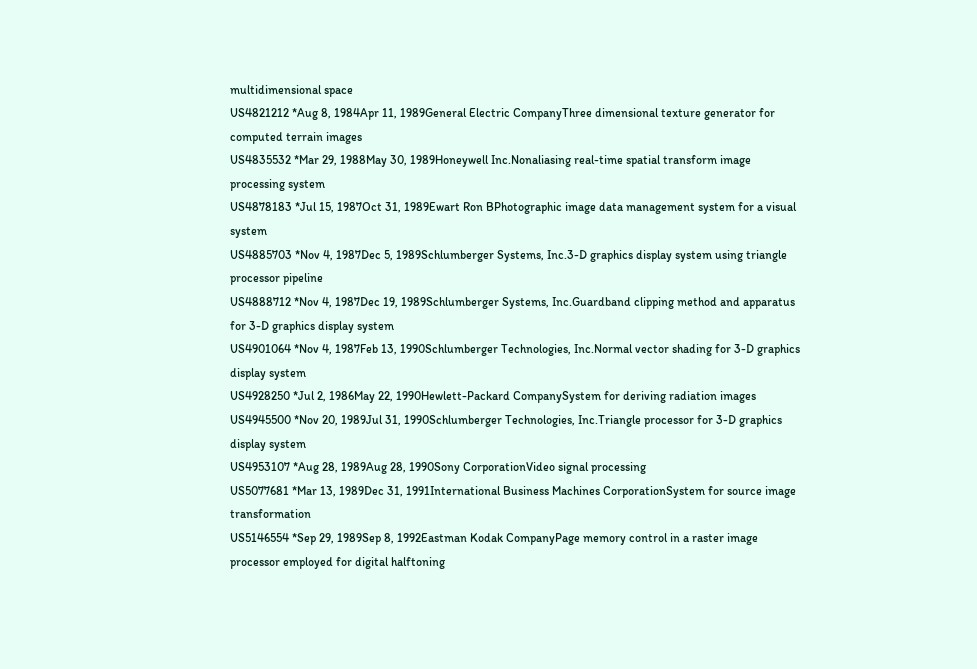multidimensional space
US4821212 *Aug 8, 1984Apr 11, 1989General Electric CompanyThree dimensional texture generator for computed terrain images
US4835532 *Mar 29, 1988May 30, 1989Honeywell Inc.Nonaliasing real-time spatial transform image processing system
US4878183 *Jul 15, 1987Oct 31, 1989Ewart Ron BPhotographic image data management system for a visual system
US4885703 *Nov 4, 1987Dec 5, 1989Schlumberger Systems, Inc.3-D graphics display system using triangle processor pipeline
US4888712 *Nov 4, 1987Dec 19, 1989Schlumberger Systems, Inc.Guardband clipping method and apparatus for 3-D graphics display system
US4901064 *Nov 4, 1987Feb 13, 1990Schlumberger Technologies, Inc.Normal vector shading for 3-D graphics display system
US4928250 *Jul 2, 1986May 22, 1990Hewlett-Packard CompanySystem for deriving radiation images
US4945500 *Nov 20, 1989Jul 31, 1990Schlumberger Technologies, Inc.Triangle processor for 3-D graphics display system
US4953107 *Aug 28, 1989Aug 28, 1990Sony CorporationVideo signal processing
US5077681 *Mar 13, 1989Dec 31, 1991International Business Machines CorporationSystem for source image transformation
US5146554 *Sep 29, 1989Sep 8, 1992Eastman Kodak CompanyPage memory control in a raster image processor employed for digital halftoning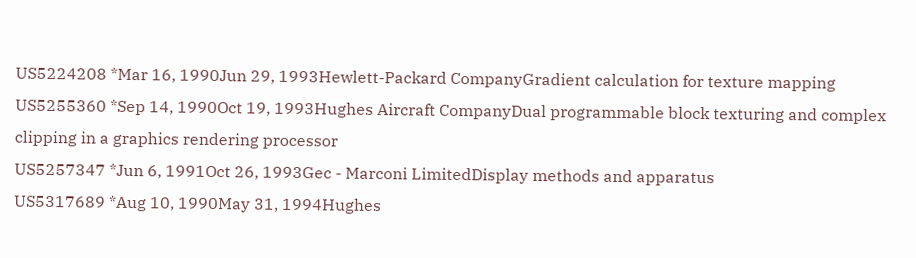US5224208 *Mar 16, 1990Jun 29, 1993Hewlett-Packard CompanyGradient calculation for texture mapping
US5255360 *Sep 14, 1990Oct 19, 1993Hughes Aircraft CompanyDual programmable block texturing and complex clipping in a graphics rendering processor
US5257347 *Jun 6, 1991Oct 26, 1993Gec - Marconi LimitedDisplay methods and apparatus
US5317689 *Aug 10, 1990May 31, 1994Hughes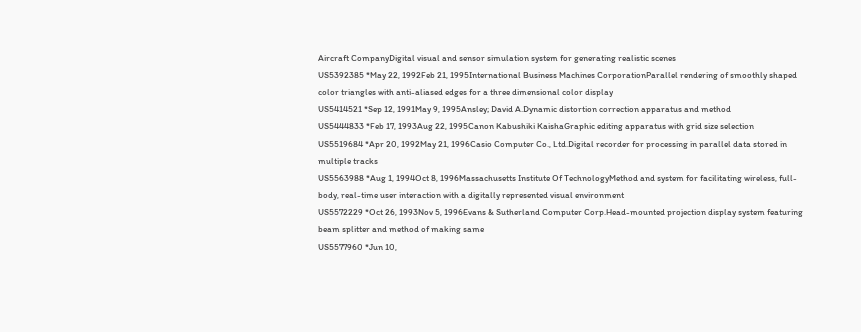Aircraft CompanyDigital visual and sensor simulation system for generating realistic scenes
US5392385 *May 22, 1992Feb 21, 1995International Business Machines CorporationParallel rendering of smoothly shaped color triangles with anti-aliased edges for a three dimensional color display
US5414521 *Sep 12, 1991May 9, 1995Ansley; David A.Dynamic distortion correction apparatus and method
US5444833 *Feb 17, 1993Aug 22, 1995Canon Kabushiki KaishaGraphic editing apparatus with grid size selection
US5519684 *Apr 20, 1992May 21, 1996Casio Computer Co., Ltd.Digital recorder for processing in parallel data stored in multiple tracks
US5563988 *Aug 1, 1994Oct 8, 1996Massachusetts Institute Of TechnologyMethod and system for facilitating wireless, full-body, real-time user interaction with a digitally represented visual environment
US5572229 *Oct 26, 1993Nov 5, 1996Evans & Sutherland Computer Corp.Head-mounted projection display system featuring beam splitter and method of making same
US5577960 *Jun 10,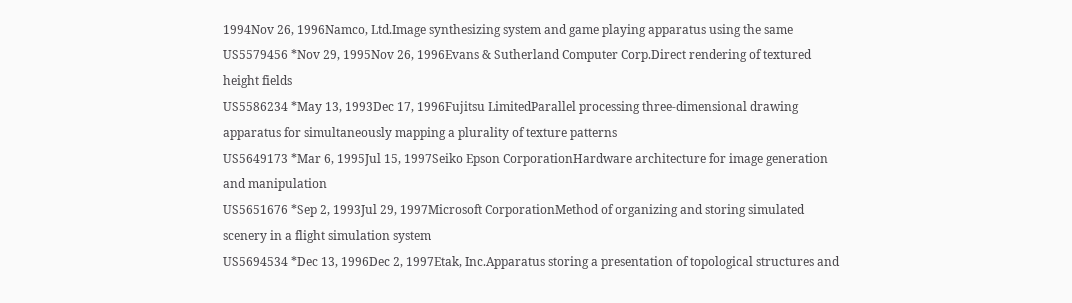1994Nov 26, 1996Namco, Ltd.Image synthesizing system and game playing apparatus using the same
US5579456 *Nov 29, 1995Nov 26, 1996Evans & Sutherland Computer Corp.Direct rendering of textured height fields
US5586234 *May 13, 1993Dec 17, 1996Fujitsu LimitedParallel processing three-dimensional drawing apparatus for simultaneously mapping a plurality of texture patterns
US5649173 *Mar 6, 1995Jul 15, 1997Seiko Epson CorporationHardware architecture for image generation and manipulation
US5651676 *Sep 2, 1993Jul 29, 1997Microsoft CorporationMethod of organizing and storing simulated scenery in a flight simulation system
US5694534 *Dec 13, 1996Dec 2, 1997Etak, Inc.Apparatus storing a presentation of topological structures and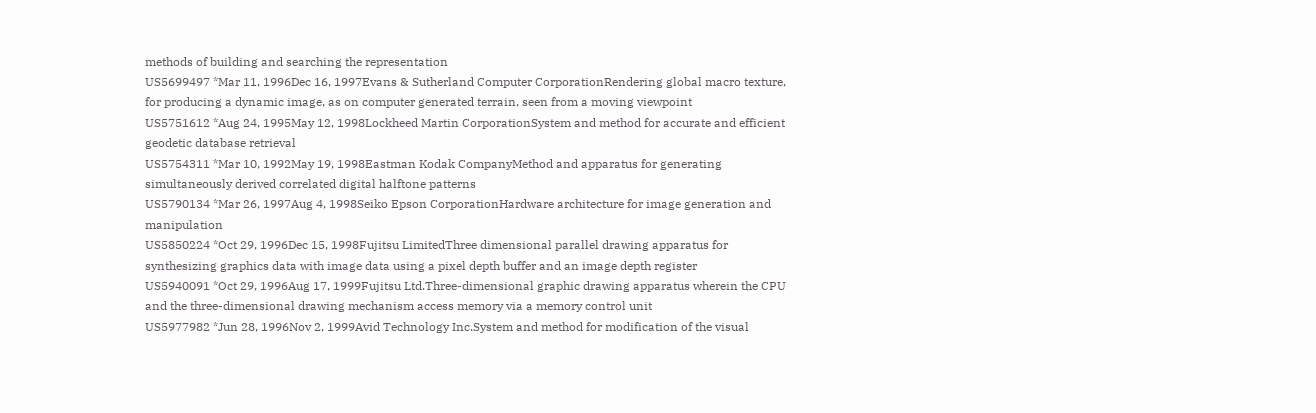methods of building and searching the representation
US5699497 *Mar 11, 1996Dec 16, 1997Evans & Sutherland Computer CorporationRendering global macro texture, for producing a dynamic image, as on computer generated terrain, seen from a moving viewpoint
US5751612 *Aug 24, 1995May 12, 1998Lockheed Martin CorporationSystem and method for accurate and efficient geodetic database retrieval
US5754311 *Mar 10, 1992May 19, 1998Eastman Kodak CompanyMethod and apparatus for generating simultaneously derived correlated digital halftone patterns
US5790134 *Mar 26, 1997Aug 4, 1998Seiko Epson CorporationHardware architecture for image generation and manipulation
US5850224 *Oct 29, 1996Dec 15, 1998Fujitsu LimitedThree dimensional parallel drawing apparatus for synthesizing graphics data with image data using a pixel depth buffer and an image depth register
US5940091 *Oct 29, 1996Aug 17, 1999Fujitsu Ltd.Three-dimensional graphic drawing apparatus wherein the CPU and the three-dimensional drawing mechanism access memory via a memory control unit
US5977982 *Jun 28, 1996Nov 2, 1999Avid Technology Inc.System and method for modification of the visual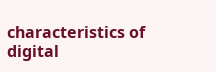characteristics of digital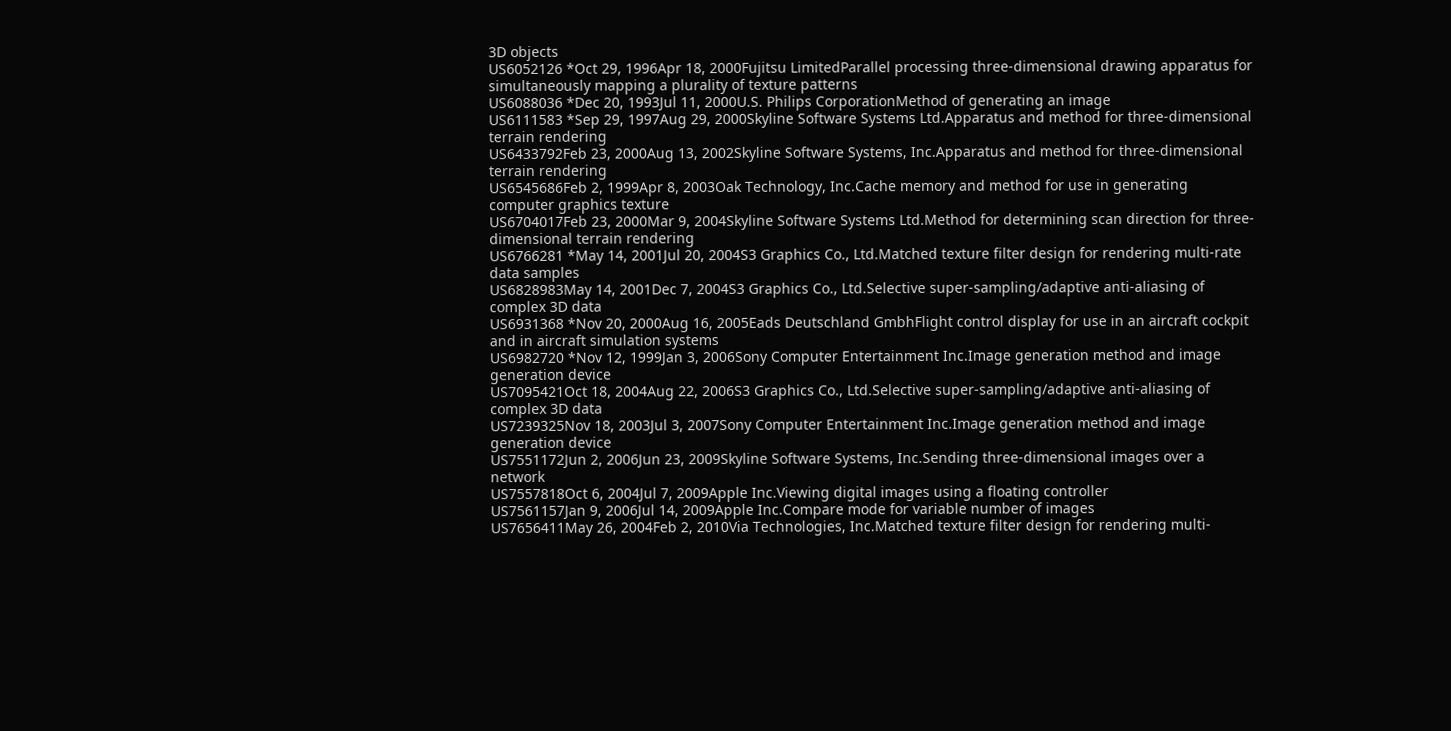3D objects
US6052126 *Oct 29, 1996Apr 18, 2000Fujitsu LimitedParallel processing three-dimensional drawing apparatus for simultaneously mapping a plurality of texture patterns
US6088036 *Dec 20, 1993Jul 11, 2000U.S. Philips CorporationMethod of generating an image
US6111583 *Sep 29, 1997Aug 29, 2000Skyline Software Systems Ltd.Apparatus and method for three-dimensional terrain rendering
US6433792Feb 23, 2000Aug 13, 2002Skyline Software Systems, Inc.Apparatus and method for three-dimensional terrain rendering
US6545686Feb 2, 1999Apr 8, 2003Oak Technology, Inc.Cache memory and method for use in generating computer graphics texture
US6704017Feb 23, 2000Mar 9, 2004Skyline Software Systems Ltd.Method for determining scan direction for three-dimensional terrain rendering
US6766281 *May 14, 2001Jul 20, 2004S3 Graphics Co., Ltd.Matched texture filter design for rendering multi-rate data samples
US6828983May 14, 2001Dec 7, 2004S3 Graphics Co., Ltd.Selective super-sampling/adaptive anti-aliasing of complex 3D data
US6931368 *Nov 20, 2000Aug 16, 2005Eads Deutschland GmbhFlight control display for use in an aircraft cockpit and in aircraft simulation systems
US6982720 *Nov 12, 1999Jan 3, 2006Sony Computer Entertainment Inc.Image generation method and image generation device
US7095421Oct 18, 2004Aug 22, 2006S3 Graphics Co., Ltd.Selective super-sampling/adaptive anti-aliasing of complex 3D data
US7239325Nov 18, 2003Jul 3, 2007Sony Computer Entertainment Inc.Image generation method and image generation device
US7551172Jun 2, 2006Jun 23, 2009Skyline Software Systems, Inc.Sending three-dimensional images over a network
US7557818Oct 6, 2004Jul 7, 2009Apple Inc.Viewing digital images using a floating controller
US7561157Jan 9, 2006Jul 14, 2009Apple Inc.Compare mode for variable number of images
US7656411May 26, 2004Feb 2, 2010Via Technologies, Inc.Matched texture filter design for rendering multi-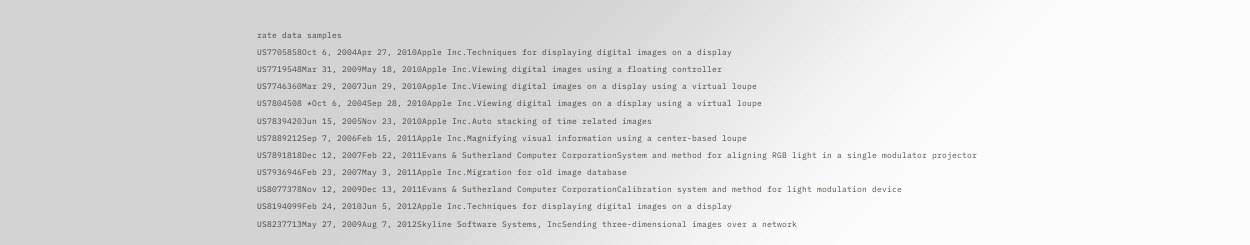rate data samples
US7705858Oct 6, 2004Apr 27, 2010Apple Inc.Techniques for displaying digital images on a display
US7719548Mar 31, 2009May 18, 2010Apple Inc.Viewing digital images using a floating controller
US7746360Mar 29, 2007Jun 29, 2010Apple Inc.Viewing digital images on a display using a virtual loupe
US7804508 *Oct 6, 2004Sep 28, 2010Apple Inc.Viewing digital images on a display using a virtual loupe
US7839420Jun 15, 2005Nov 23, 2010Apple Inc.Auto stacking of time related images
US7889212Sep 7, 2006Feb 15, 2011Apple Inc.Magnifying visual information using a center-based loupe
US7891818Dec 12, 2007Feb 22, 2011Evans & Sutherland Computer CorporationSystem and method for aligning RGB light in a single modulator projector
US7936946Feb 23, 2007May 3, 2011Apple Inc.Migration for old image database
US8077378Nov 12, 2009Dec 13, 2011Evans & Sutherland Computer CorporationCalibration system and method for light modulation device
US8194099Feb 24, 2010Jun 5, 2012Apple Inc.Techniques for displaying digital images on a display
US8237713May 27, 2009Aug 7, 2012Skyline Software Systems, IncSending three-dimensional images over a network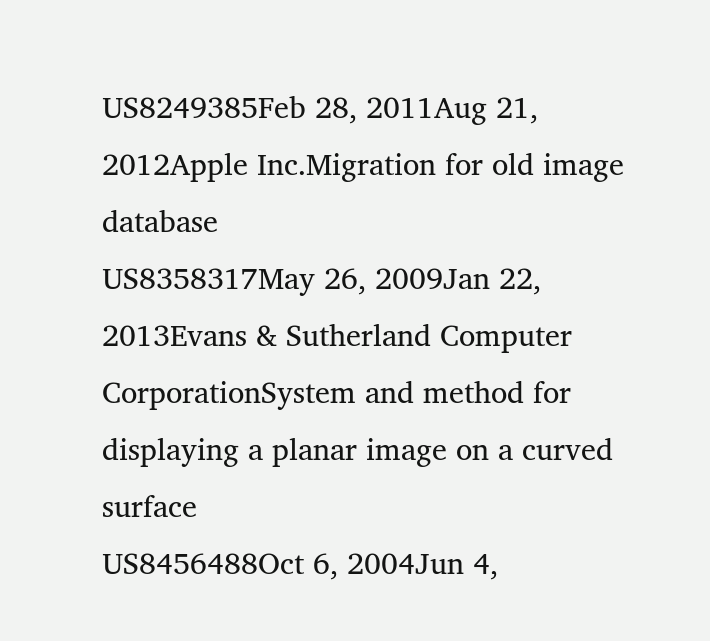US8249385Feb 28, 2011Aug 21, 2012Apple Inc.Migration for old image database
US8358317May 26, 2009Jan 22, 2013Evans & Sutherland Computer CorporationSystem and method for displaying a planar image on a curved surface
US8456488Oct 6, 2004Jun 4,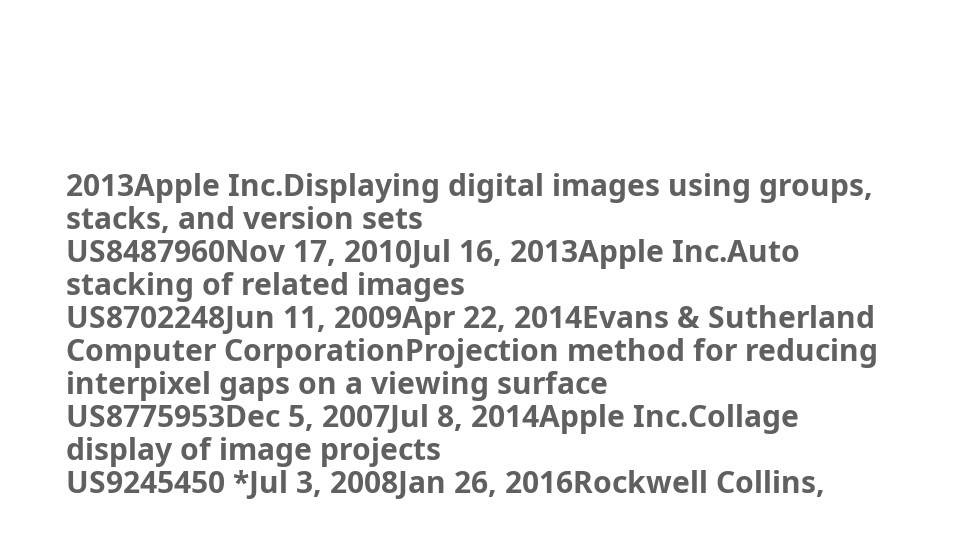2013Apple Inc.Displaying digital images using groups, stacks, and version sets
US8487960Nov 17, 2010Jul 16, 2013Apple Inc.Auto stacking of related images
US8702248Jun 11, 2009Apr 22, 2014Evans & Sutherland Computer CorporationProjection method for reducing interpixel gaps on a viewing surface
US8775953Dec 5, 2007Jul 8, 2014Apple Inc.Collage display of image projects
US9245450 *Jul 3, 2008Jan 26, 2016Rockwell Collins,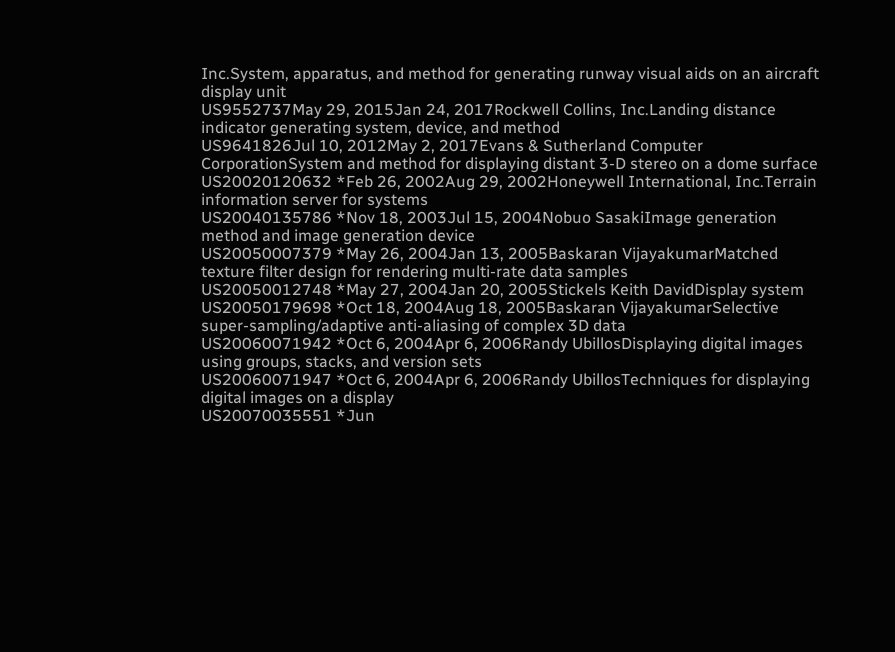Inc.System, apparatus, and method for generating runway visual aids on an aircraft display unit
US9552737May 29, 2015Jan 24, 2017Rockwell Collins, Inc.Landing distance indicator generating system, device, and method
US9641826Jul 10, 2012May 2, 2017Evans & Sutherland Computer CorporationSystem and method for displaying distant 3-D stereo on a dome surface
US20020120632 *Feb 26, 2002Aug 29, 2002Honeywell International, Inc.Terrain information server for systems
US20040135786 *Nov 18, 2003Jul 15, 2004Nobuo SasakiImage generation method and image generation device
US20050007379 *May 26, 2004Jan 13, 2005Baskaran VijayakumarMatched texture filter design for rendering multi-rate data samples
US20050012748 *May 27, 2004Jan 20, 2005Stickels Keith DavidDisplay system
US20050179698 *Oct 18, 2004Aug 18, 2005Baskaran VijayakumarSelective super-sampling/adaptive anti-aliasing of complex 3D data
US20060071942 *Oct 6, 2004Apr 6, 2006Randy UbillosDisplaying digital images using groups, stacks, and version sets
US20060071947 *Oct 6, 2004Apr 6, 2006Randy UbillosTechniques for displaying digital images on a display
US20070035551 *Jun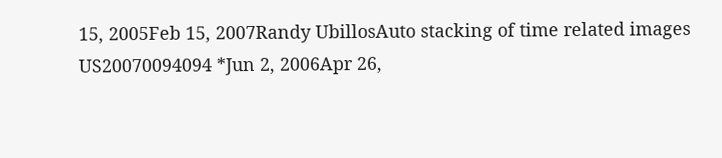15, 2005Feb 15, 2007Randy UbillosAuto stacking of time related images
US20070094094 *Jun 2, 2006Apr 26,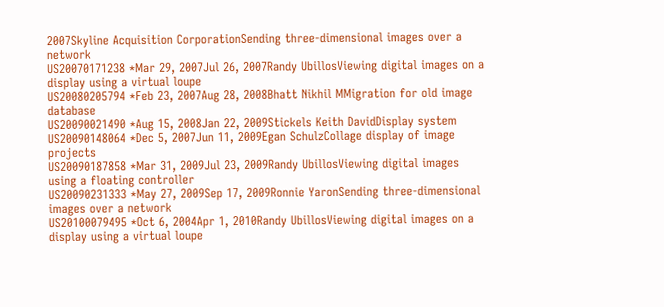2007Skyline Acquisition CorporationSending three-dimensional images over a network
US20070171238 *Mar 29, 2007Jul 26, 2007Randy UbillosViewing digital images on a display using a virtual loupe
US20080205794 *Feb 23, 2007Aug 28, 2008Bhatt Nikhil MMigration for old image database
US20090021490 *Aug 15, 2008Jan 22, 2009Stickels Keith DavidDisplay system
US20090148064 *Dec 5, 2007Jun 11, 2009Egan SchulzCollage display of image projects
US20090187858 *Mar 31, 2009Jul 23, 2009Randy UbillosViewing digital images using a floating controller
US20090231333 *May 27, 2009Sep 17, 2009Ronnie YaronSending three-dimensional images over a network
US20100079495 *Oct 6, 2004Apr 1, 2010Randy UbillosViewing digital images on a display using a virtual loupe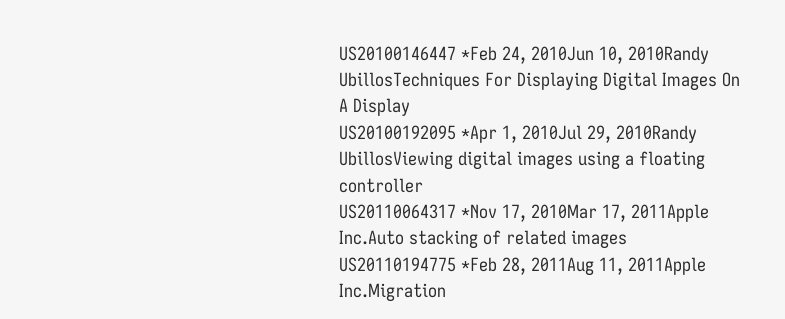US20100146447 *Feb 24, 2010Jun 10, 2010Randy UbillosTechniques For Displaying Digital Images On A Display
US20100192095 *Apr 1, 2010Jul 29, 2010Randy UbillosViewing digital images using a floating controller
US20110064317 *Nov 17, 2010Mar 17, 2011Apple Inc.Auto stacking of related images
US20110194775 *Feb 28, 2011Aug 11, 2011Apple Inc.Migration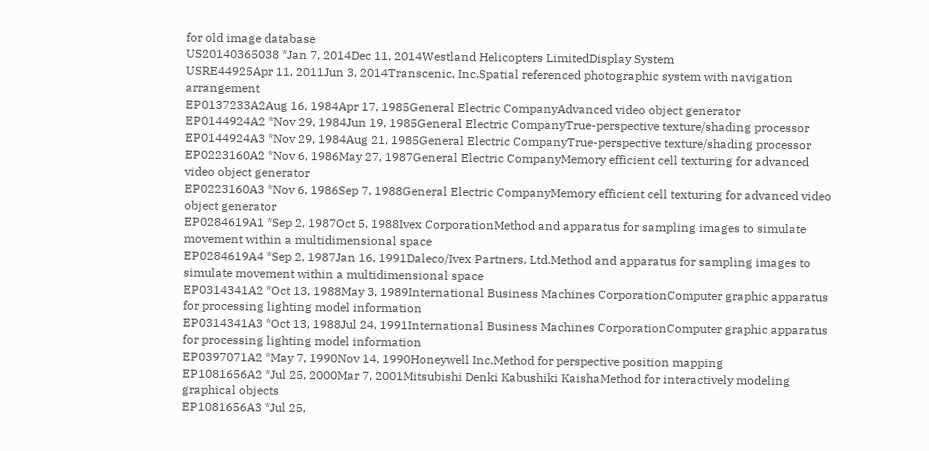for old image database
US20140365038 *Jan 7, 2014Dec 11, 2014Westland Helicopters LimitedDisplay System
USRE44925Apr 11, 2011Jun 3, 2014Transcenic, Inc.Spatial referenced photographic system with navigation arrangement
EP0137233A2Aug 16, 1984Apr 17, 1985General Electric CompanyAdvanced video object generator
EP0144924A2 *Nov 29, 1984Jun 19, 1985General Electric CompanyTrue-perspective texture/shading processor
EP0144924A3 *Nov 29, 1984Aug 21, 1985General Electric CompanyTrue-perspective texture/shading processor
EP0223160A2 *Nov 6, 1986May 27, 1987General Electric CompanyMemory efficient cell texturing for advanced video object generator
EP0223160A3 *Nov 6, 1986Sep 7, 1988General Electric CompanyMemory efficient cell texturing for advanced video object generator
EP0284619A1 *Sep 2, 1987Oct 5, 1988Ivex CorporationMethod and apparatus for sampling images to simulate movement within a multidimensional space
EP0284619A4 *Sep 2, 1987Jan 16, 1991Daleco/Ivex Partners, Ltd.Method and apparatus for sampling images to simulate movement within a multidimensional space
EP0314341A2 *Oct 13, 1988May 3, 1989International Business Machines CorporationComputer graphic apparatus for processing lighting model information
EP0314341A3 *Oct 13, 1988Jul 24, 1991International Business Machines CorporationComputer graphic apparatus for processing lighting model information
EP0397071A2 *May 7, 1990Nov 14, 1990Honeywell Inc.Method for perspective position mapping
EP1081656A2 *Jul 25, 2000Mar 7, 2001Mitsubishi Denki Kabushiki KaishaMethod for interactively modeling graphical objects
EP1081656A3 *Jul 25,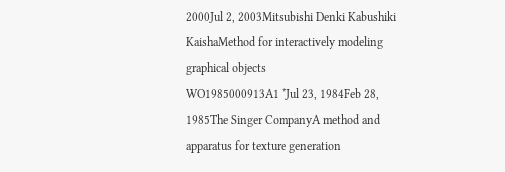2000Jul 2, 2003Mitsubishi Denki Kabushiki KaishaMethod for interactively modeling graphical objects
WO1985000913A1 *Jul 23, 1984Feb 28, 1985The Singer CompanyA method and apparatus for texture generation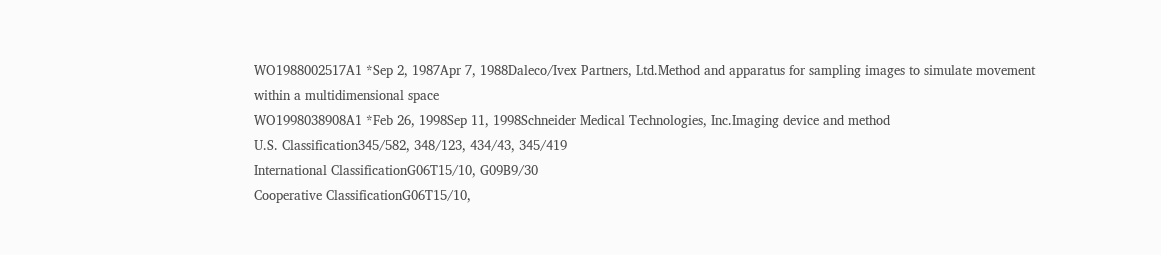WO1988002517A1 *Sep 2, 1987Apr 7, 1988Daleco/Ivex Partners, Ltd.Method and apparatus for sampling images to simulate movement within a multidimensional space
WO1998038908A1 *Feb 26, 1998Sep 11, 1998Schneider Medical Technologies, Inc.Imaging device and method
U.S. Classification345/582, 348/123, 434/43, 345/419
International ClassificationG06T15/10, G09B9/30
Cooperative ClassificationG06T15/10,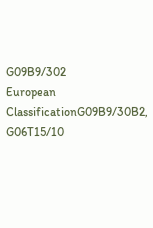G09B9/302
European ClassificationG09B9/30B2, G06T15/10